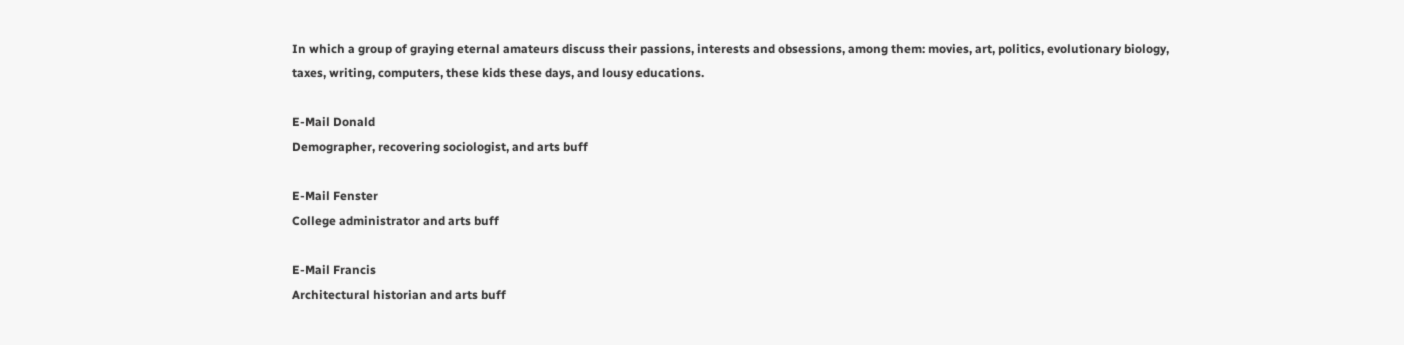In which a group of graying eternal amateurs discuss their passions, interests and obsessions, among them: movies, art, politics, evolutionary biology, taxes, writing, computers, these kids these days, and lousy educations.

E-Mail Donald
Demographer, recovering sociologist, and arts buff

E-Mail Fenster
College administrator and arts buff

E-Mail Francis
Architectural historian and arts buff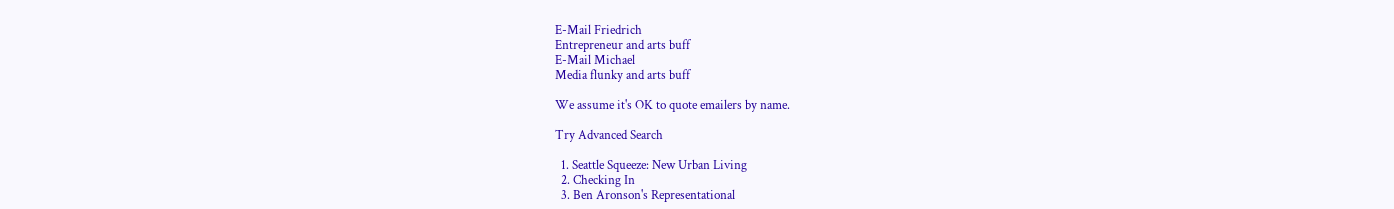E-Mail Friedrich
Entrepreneur and arts buff
E-Mail Michael
Media flunky and arts buff

We assume it's OK to quote emailers by name.

Try Advanced Search

  1. Seattle Squeeze: New Urban Living
  2. Checking In
  3. Ben Aronson's Representational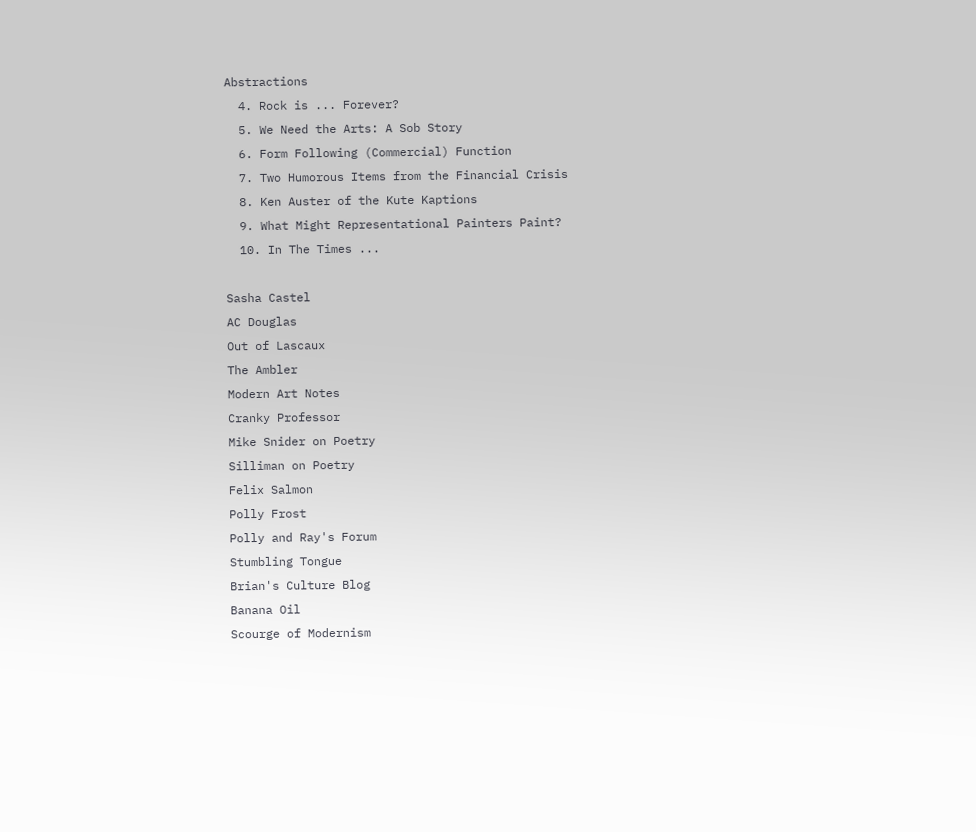Abstractions
  4. Rock is ... Forever?
  5. We Need the Arts: A Sob Story
  6. Form Following (Commercial) Function
  7. Two Humorous Items from the Financial Crisis
  8. Ken Auster of the Kute Kaptions
  9. What Might Representational Painters Paint?
  10. In The Times ...

Sasha Castel
AC Douglas
Out of Lascaux
The Ambler
Modern Art Notes
Cranky Professor
Mike Snider on Poetry
Silliman on Poetry
Felix Salmon
Polly Frost
Polly and Ray's Forum
Stumbling Tongue
Brian's Culture Blog
Banana Oil
Scourge of Modernism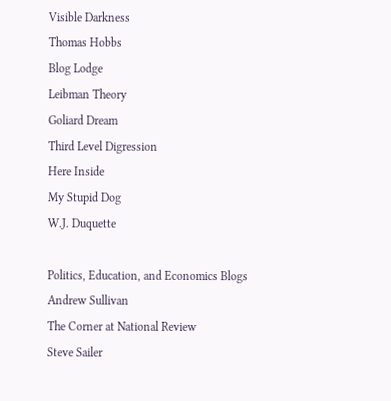Visible Darkness
Thomas Hobbs
Blog Lodge
Leibman Theory
Goliard Dream
Third Level Digression
Here Inside
My Stupid Dog
W.J. Duquette

Politics, Education, and Economics Blogs
Andrew Sullivan
The Corner at National Review
Steve Sailer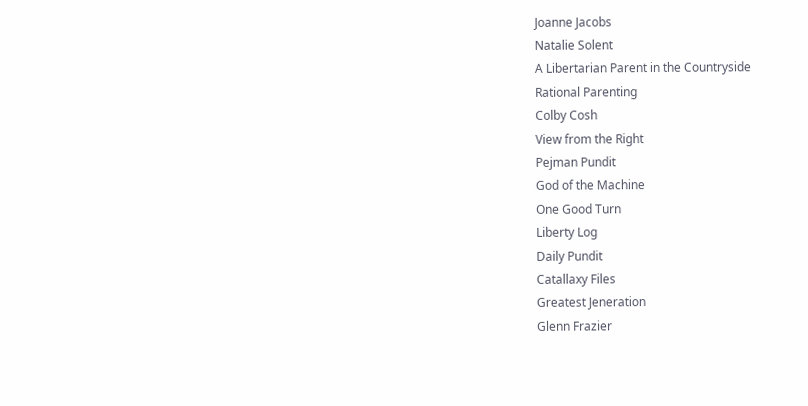Joanne Jacobs
Natalie Solent
A Libertarian Parent in the Countryside
Rational Parenting
Colby Cosh
View from the Right
Pejman Pundit
God of the Machine
One Good Turn
Liberty Log
Daily Pundit
Catallaxy Files
Greatest Jeneration
Glenn Frazier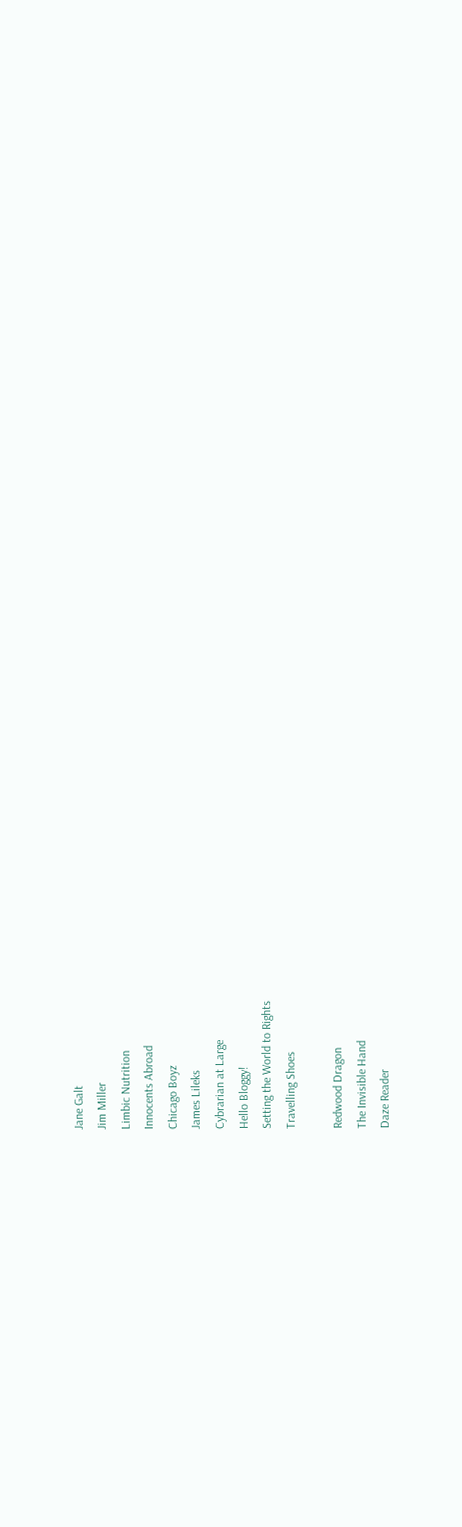Jane Galt
Jim Miller
Limbic Nutrition
Innocents Abroad
Chicago Boyz
James Lileks
Cybrarian at Large
Hello Bloggy!
Setting the World to Rights
Travelling Shoes

Redwood Dragon
The Invisible Hand
Daze Reader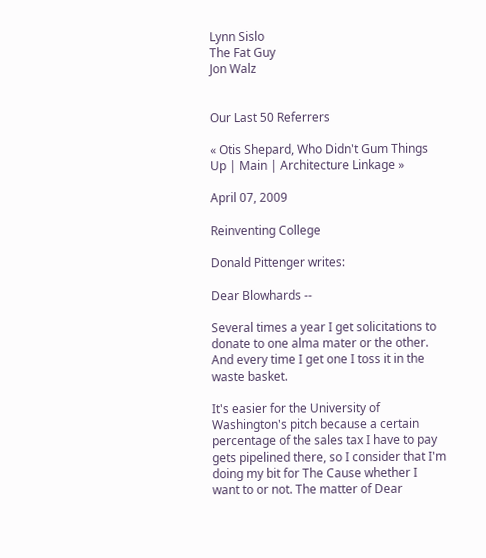Lynn Sislo
The Fat Guy
Jon Walz


Our Last 50 Referrers

« Otis Shepard, Who Didn't Gum Things Up | Main | Architecture Linkage »

April 07, 2009

Reinventing College

Donald Pittenger writes:

Dear Blowhards --

Several times a year I get solicitations to donate to one alma mater or the other. And every time I get one I toss it in the waste basket.

It's easier for the University of Washington's pitch because a certain percentage of the sales tax I have to pay gets pipelined there, so I consider that I'm doing my bit for The Cause whether I want to or not. The matter of Dear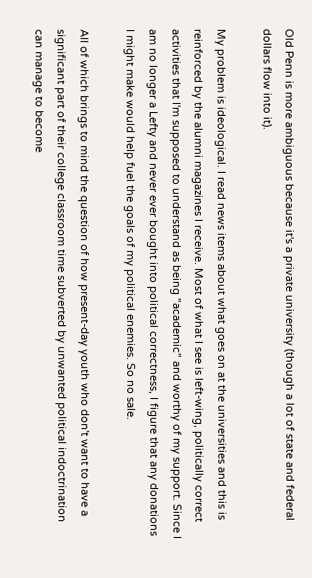Old Penn is more ambiguous because it's a private university (though a lot of state and federal dollars flow into it).

My problem is ideological. I read news items about what goes on at the universities and this is reinforced by the alumni magazines I receive. Most of what I see is left-wing, politically correct activities that I'm supposed to understand as being "academic" and worthy of my support. Since I am no longer a Lefty and never ever bought into political correctness, I figure that any donations I might make would help fuel the goals of my political enemies. So no sale.

All of which brings to mind the question of how present-day youth who don't want to have a significant part of their college classroom time subverted by unwanted political indoctrination can manage to become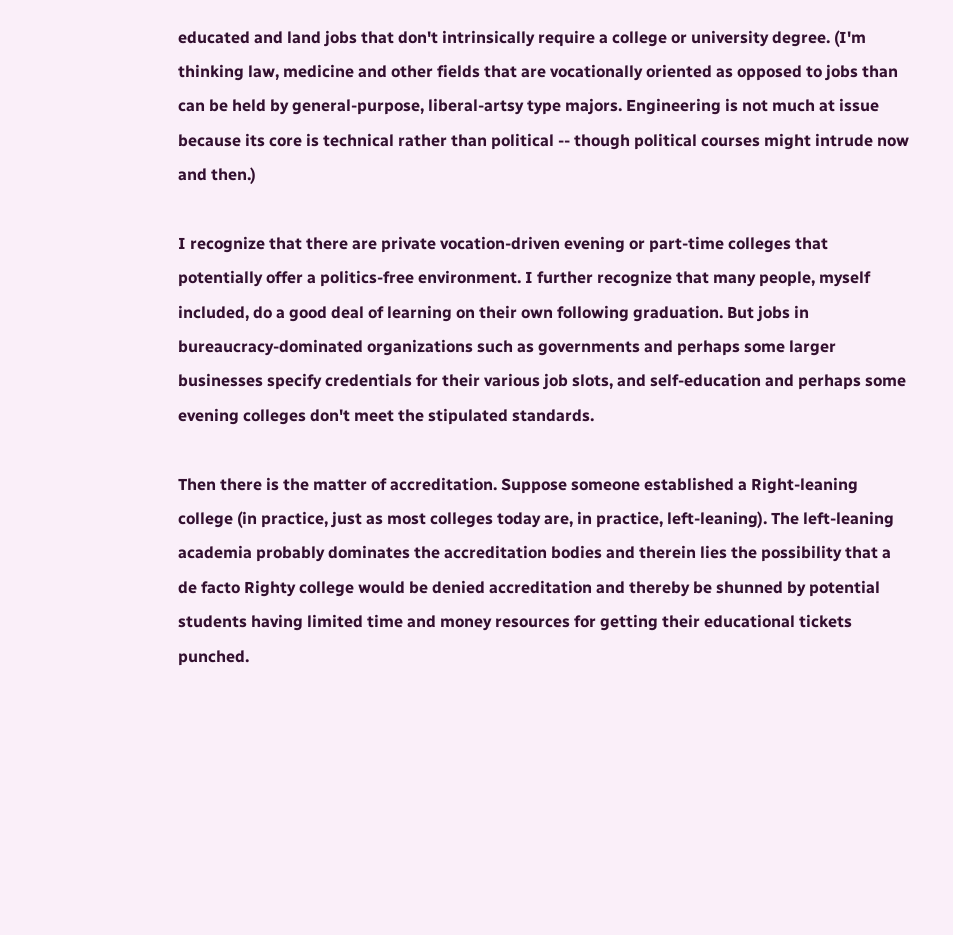educated and land jobs that don't intrinsically require a college or university degree. (I'm thinking law, medicine and other fields that are vocationally oriented as opposed to jobs than can be held by general-purpose, liberal-artsy type majors. Engineering is not much at issue because its core is technical rather than political -- though political courses might intrude now and then.)

I recognize that there are private vocation-driven evening or part-time colleges that potentially offer a politics-free environment. I further recognize that many people, myself included, do a good deal of learning on their own following graduation. But jobs in bureaucracy-dominated organizations such as governments and perhaps some larger businesses specify credentials for their various job slots, and self-education and perhaps some evening colleges don't meet the stipulated standards.

Then there is the matter of accreditation. Suppose someone established a Right-leaning college (in practice, just as most colleges today are, in practice, left-leaning). The left-leaning academia probably dominates the accreditation bodies and therein lies the possibility that a de facto Righty college would be denied accreditation and thereby be shunned by potential students having limited time and money resources for getting their educational tickets punched.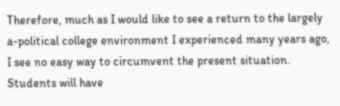Therefore, much as I would like to see a return to the largely a-political college environment I experienced many years ago, I see no easy way to circumvent the present situation. Students will have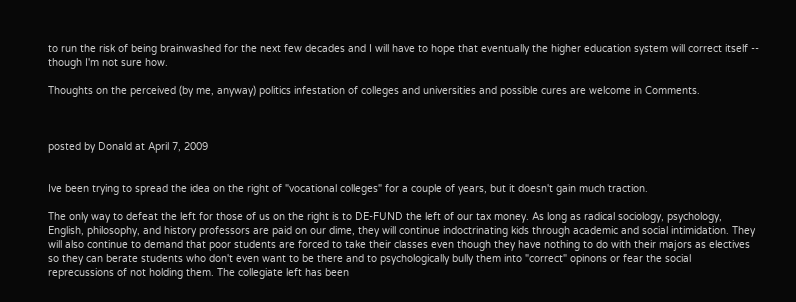to run the risk of being brainwashed for the next few decades and I will have to hope that eventually the higher education system will correct itself -- though I'm not sure how.

Thoughts on the perceived (by me, anyway) politics infestation of colleges and universities and possible cures are welcome in Comments.



posted by Donald at April 7, 2009


Ive been trying to spread the idea on the right of "vocational colleges" for a couple of years, but it doesn't gain much traction.

The only way to defeat the left for those of us on the right is to DE-FUND the left of our tax money. As long as radical sociology, psychology, English, philosophy, and history professors are paid on our dime, they will continue indoctrinating kids through academic and social intimidation. They will also continue to demand that poor students are forced to take their classes even though they have nothing to do with their majors as electives so they can berate students who don't even want to be there and to psychologically bully them into "correct" opinons or fear the social reprecussions of not holding them. The collegiate left has been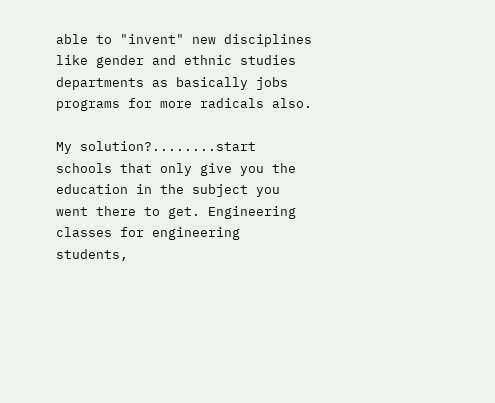able to "invent" new disciplines like gender and ethnic studies departments as basically jobs programs for more radicals also.

My solution?........start schools that only give you the education in the subject you went there to get. Engineering classes for engineering students,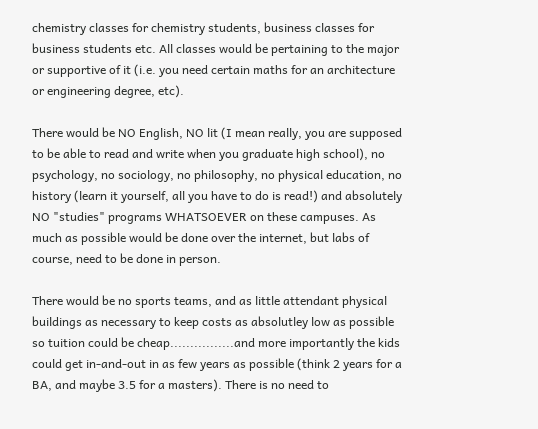chemistry classes for chemistry students, business classes for business students etc. All classes would be pertaining to the major or supportive of it (i.e. you need certain maths for an architecture or engineering degree, etc).

There would be NO English, NO lit (I mean really, you are supposed to be able to read and write when you graduate high school), no psychology, no sociology, no philosophy, no physical education, no history (learn it yourself, all you have to do is read!) and absolutely NO "studies" programs WHATSOEVER on these campuses. As much as possible would be done over the internet, but labs of course, need to be done in person.

There would be no sports teams, and as little attendant physical buildings as necessary to keep costs as absolutley low as possible so tuition could be cheap................and more importantly the kids could get in-and-out in as few years as possible (think 2 years for a BA, and maybe 3.5 for a masters). There is no need to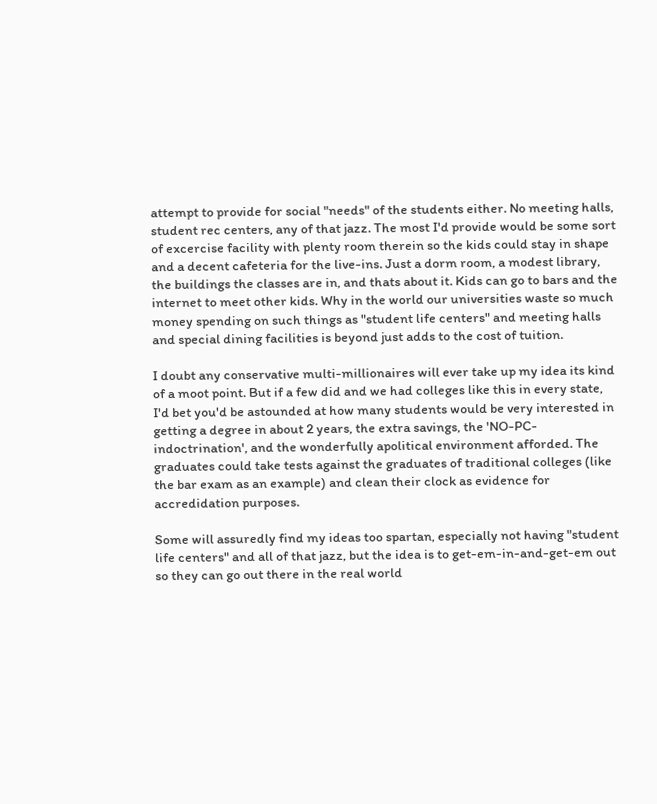attempt to provide for social "needs" of the students either. No meeting halls, student rec centers, any of that jazz. The most I'd provide would be some sort of excercise facility with plenty room therein so the kids could stay in shape and a decent cafeteria for the live-ins. Just a dorm room, a modest library, the buildings the classes are in, and thats about it. Kids can go to bars and the internet to meet other kids. Why in the world our universities waste so much money spending on such things as "student life centers" and meeting halls and special dining facilities is beyond just adds to the cost of tuition.

I doubt any conservative multi-millionaires will ever take up my idea its kind of a moot point. But if a few did and we had colleges like this in every state, I'd bet you'd be astounded at how many students would be very interested in getting a degree in about 2 years, the extra savings, the 'NO-PC-indoctrination', and the wonderfully apolitical environment afforded. The graduates could take tests against the graduates of traditional colleges (like the bar exam as an example) and clean their clock as evidence for accredidation purposes.

Some will assuredly find my ideas too spartan, especially not having "student life centers" and all of that jazz, but the idea is to get-em-in-and-get-em out so they can go out there in the real world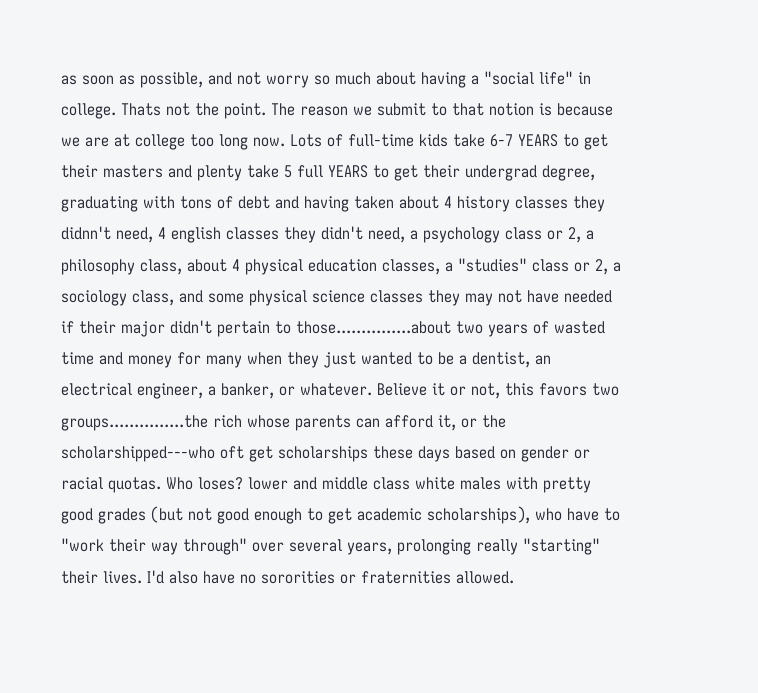as soon as possible, and not worry so much about having a "social life" in college. Thats not the point. The reason we submit to that notion is because we are at college too long now. Lots of full-time kids take 6-7 YEARS to get their masters and plenty take 5 full YEARS to get their undergrad degree, graduating with tons of debt and having taken about 4 history classes they didnn't need, 4 english classes they didn't need, a psychology class or 2, a philosophy class, about 4 physical education classes, a "studies" class or 2, a sociology class, and some physical science classes they may not have needed if their major didn't pertain to those...............about two years of wasted time and money for many when they just wanted to be a dentist, an electrical engineer, a banker, or whatever. Believe it or not, this favors two groups...............the rich whose parents can afford it, or the scholarshipped---who oft get scholarships these days based on gender or racial quotas. Who loses? lower and middle class white males with pretty good grades (but not good enough to get academic scholarships), who have to "work their way through" over several years, prolonging really "starting" their lives. I'd also have no sororities or fraternities allowed.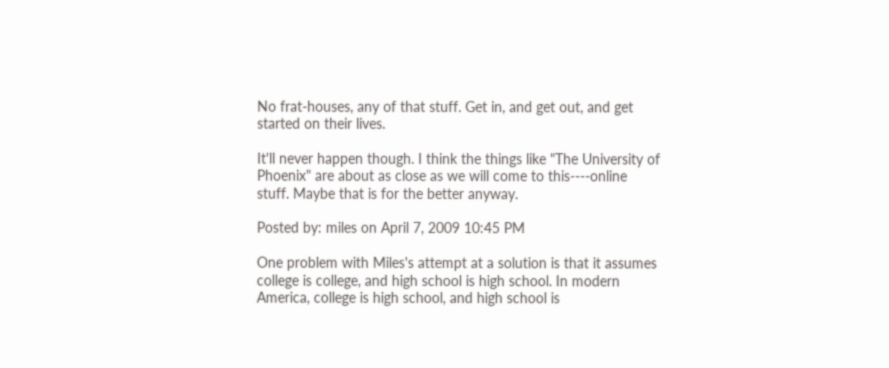No frat-houses, any of that stuff. Get in, and get out, and get started on their lives.

It'll never happen though. I think the things like "The University of Phoenix" are about as close as we will come to this----online stuff. Maybe that is for the better anyway.

Posted by: miles on April 7, 2009 10:45 PM

One problem with Miles's attempt at a solution is that it assumes college is college, and high school is high school. In modern America, college is high school, and high school is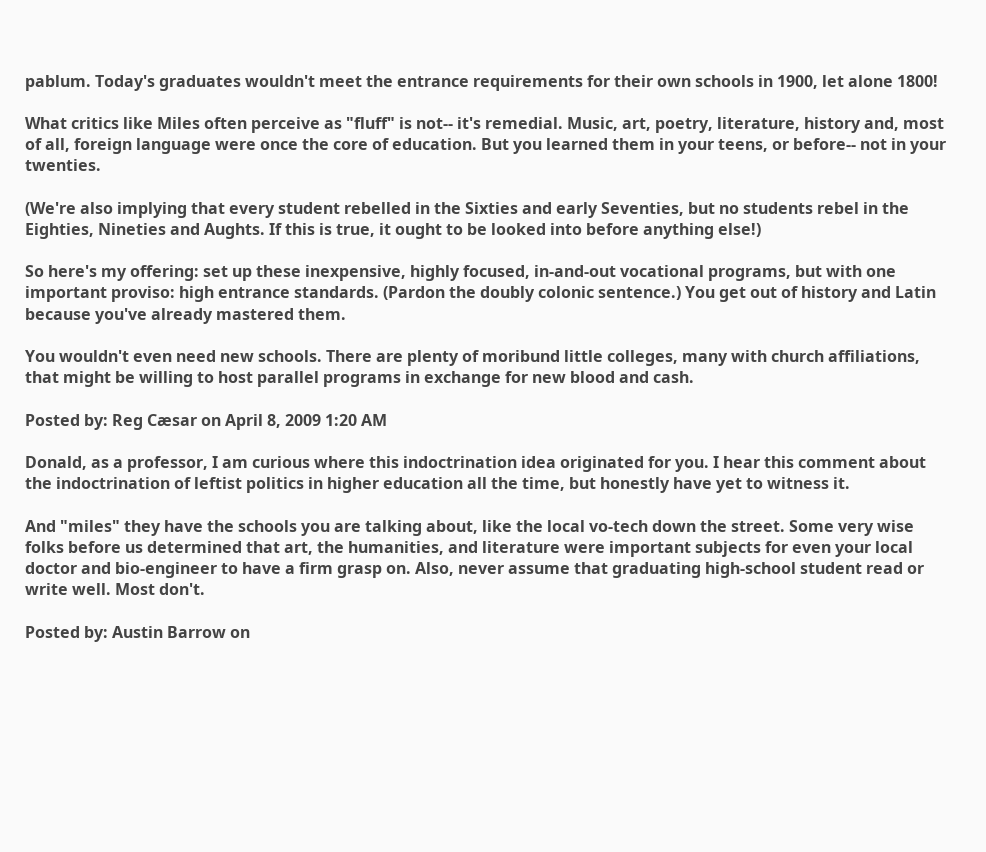pablum. Today's graduates wouldn't meet the entrance requirements for their own schools in 1900, let alone 1800!

What critics like Miles often perceive as "fluff" is not-- it's remedial. Music, art, poetry, literature, history and, most of all, foreign language were once the core of education. But you learned them in your teens, or before-- not in your twenties.

(We're also implying that every student rebelled in the Sixties and early Seventies, but no students rebel in the Eighties, Nineties and Aughts. If this is true, it ought to be looked into before anything else!)

So here's my offering: set up these inexpensive, highly focused, in-and-out vocational programs, but with one important proviso: high entrance standards. (Pardon the doubly colonic sentence.) You get out of history and Latin because you've already mastered them.

You wouldn't even need new schools. There are plenty of moribund little colleges, many with church affiliations, that might be willing to host parallel programs in exchange for new blood and cash.

Posted by: Reg Cæsar on April 8, 2009 1:20 AM

Donald, as a professor, I am curious where this indoctrination idea originated for you. I hear this comment about the indoctrination of leftist politics in higher education all the time, but honestly have yet to witness it.

And "miles" they have the schools you are talking about, like the local vo-tech down the street. Some very wise folks before us determined that art, the humanities, and literature were important subjects for even your local doctor and bio-engineer to have a firm grasp on. Also, never assume that graduating high-school student read or write well. Most don't.

Posted by: Austin Barrow on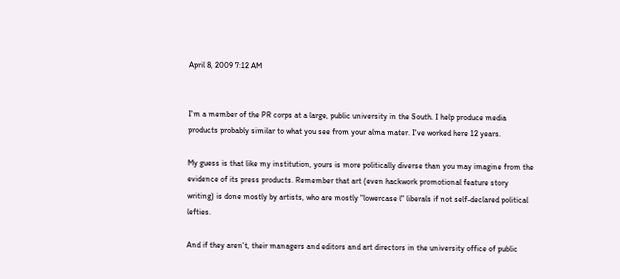April 8, 2009 7:12 AM


I'm a member of the PR corps at a large, public university in the South. I help produce media products probably similar to what you see from your alma mater. I've worked here 12 years.

My guess is that like my institution, yours is more politically diverse than you may imagine from the evidence of its press products. Remember that art (even hackwork promotional feature story writing) is done mostly by artists, who are mostly "lowercase l" liberals if not self-declared political lefties.

And if they aren't, their managers and editors and art directors in the university office of public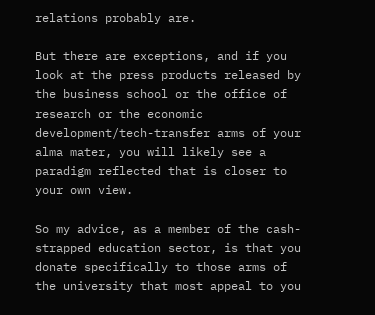relations probably are.

But there are exceptions, and if you look at the press products released by the business school or the office of research or the economic development/tech-transfer arms of your alma mater, you will likely see a paradigm reflected that is closer to your own view.

So my advice, as a member of the cash-strapped education sector, is that you donate specifically to those arms of the university that most appeal to you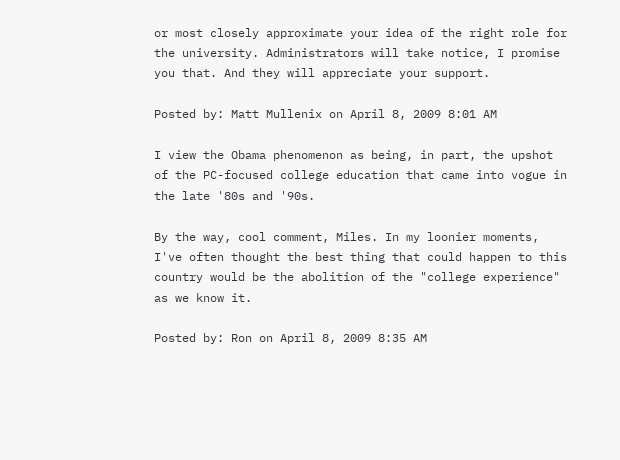or most closely approximate your idea of the right role for the university. Administrators will take notice, I promise you that. And they will appreciate your support.

Posted by: Matt Mullenix on April 8, 2009 8:01 AM

I view the Obama phenomenon as being, in part, the upshot of the PC-focused college education that came into vogue in the late '80s and '90s.

By the way, cool comment, Miles. In my loonier moments, I've often thought the best thing that could happen to this country would be the abolition of the "college experience" as we know it.

Posted by: Ron on April 8, 2009 8:35 AM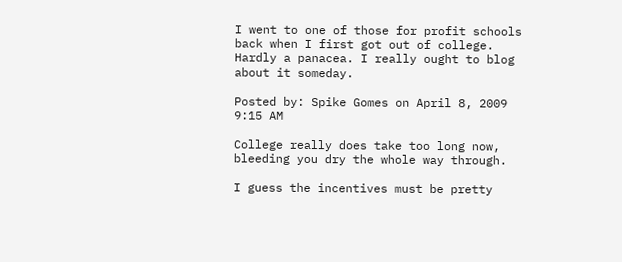I went to one of those for profit schools back when I first got out of college. Hardly a panacea. I really ought to blog about it someday.

Posted by: Spike Gomes on April 8, 2009 9:15 AM

College really does take too long now, bleeding you dry the whole way through.

I guess the incentives must be pretty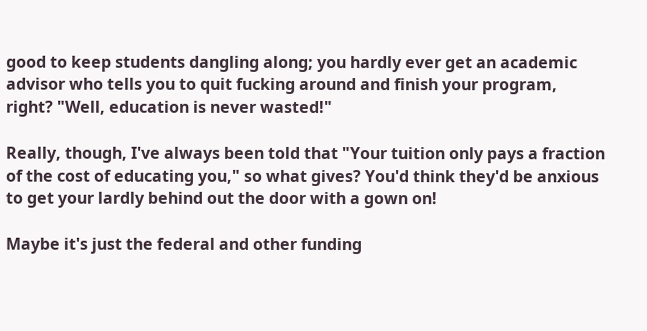good to keep students dangling along; you hardly ever get an academic advisor who tells you to quit fucking around and finish your program, right? "Well, education is never wasted!"

Really, though, I've always been told that "Your tuition only pays a fraction of the cost of educating you," so what gives? You'd think they'd be anxious to get your lardly behind out the door with a gown on!

Maybe it's just the federal and other funding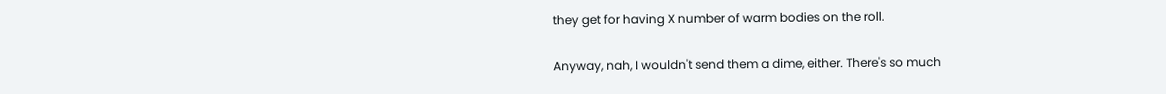they get for having X number of warm bodies on the roll.

Anyway, nah, I wouldn't send them a dime, either. There's so much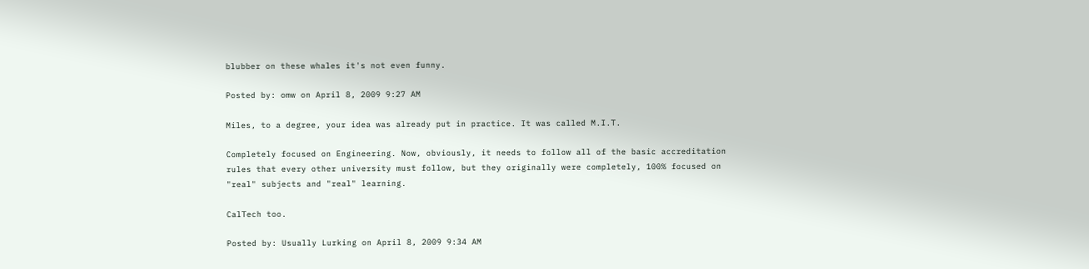blubber on these whales it's not even funny.

Posted by: omw on April 8, 2009 9:27 AM

Miles, to a degree, your idea was already put in practice. It was called M.I.T.

Completely focused on Engineering. Now, obviously, it needs to follow all of the basic accreditation rules that every other university must follow, but they originally were completely, 100% focused on "real" subjects and "real" learning.

CalTech too.

Posted by: Usually Lurking on April 8, 2009 9:34 AM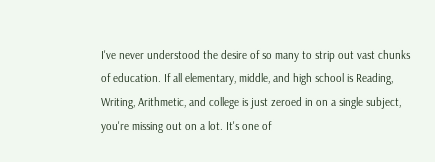I've never understood the desire of so many to strip out vast chunks of education. If all elementary, middle, and high school is Reading, Writing, Arithmetic, and college is just zeroed in on a single subject, you're missing out on a lot. It's one of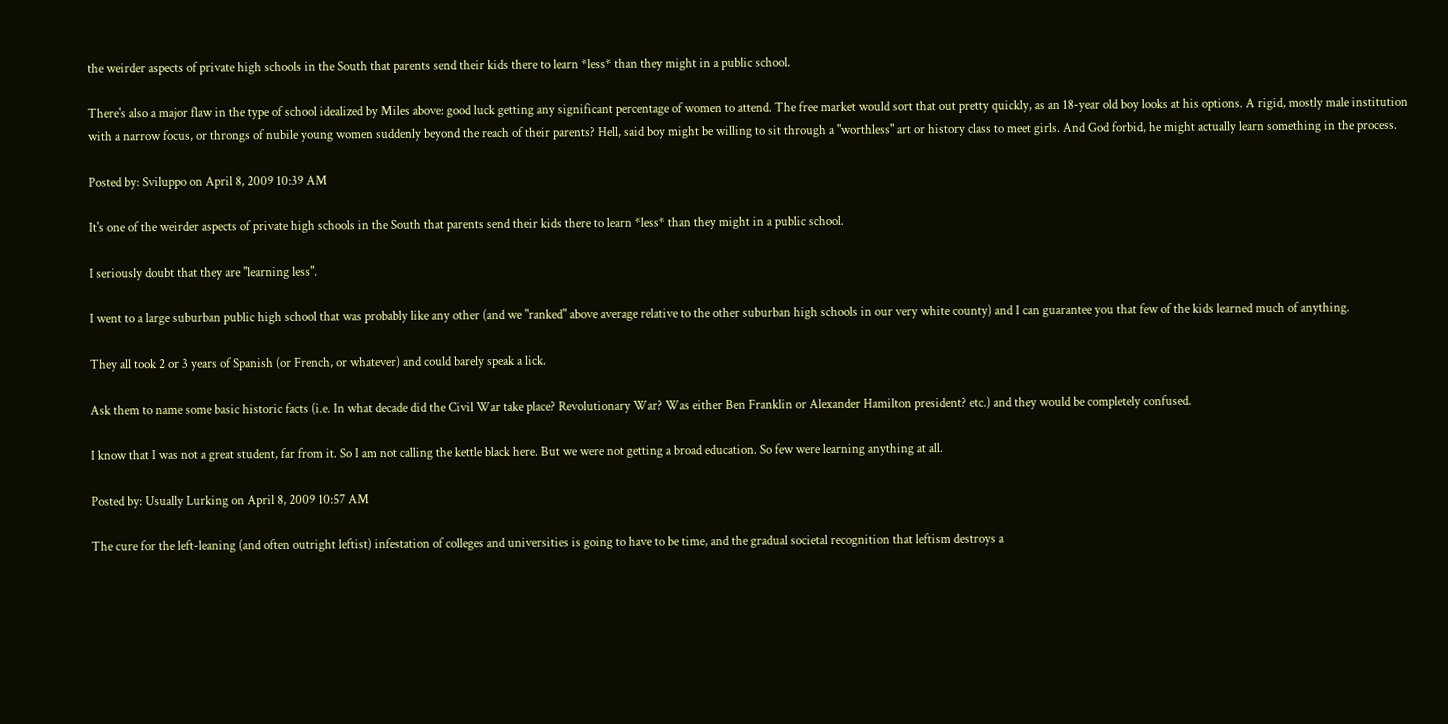the weirder aspects of private high schools in the South that parents send their kids there to learn *less* than they might in a public school.

There's also a major flaw in the type of school idealized by Miles above: good luck getting any significant percentage of women to attend. The free market would sort that out pretty quickly, as an 18-year old boy looks at his options. A rigid, mostly male institution with a narrow focus, or throngs of nubile young women suddenly beyond the reach of their parents? Hell, said boy might be willing to sit through a "worthless" art or history class to meet girls. And God forbid, he might actually learn something in the process.

Posted by: Sviluppo on April 8, 2009 10:39 AM

It's one of the weirder aspects of private high schools in the South that parents send their kids there to learn *less* than they might in a public school.

I seriously doubt that they are "learning less".

I went to a large suburban public high school that was probably like any other (and we "ranked" above average relative to the other suburban high schools in our very white county) and I can guarantee you that few of the kids learned much of anything.

They all took 2 or 3 years of Spanish (or French, or whatever) and could barely speak a lick.

Ask them to name some basic historic facts (i.e. In what decade did the Civil War take place? Revolutionary War? Was either Ben Franklin or Alexander Hamilton president? etc.) and they would be completely confused.

I know that I was not a great student, far from it. So I am not calling the kettle black here. But we were not getting a broad education. So few were learning anything at all.

Posted by: Usually Lurking on April 8, 2009 10:57 AM

The cure for the left-leaning (and often outright leftist) infestation of colleges and universities is going to have to be time, and the gradual societal recognition that leftism destroys a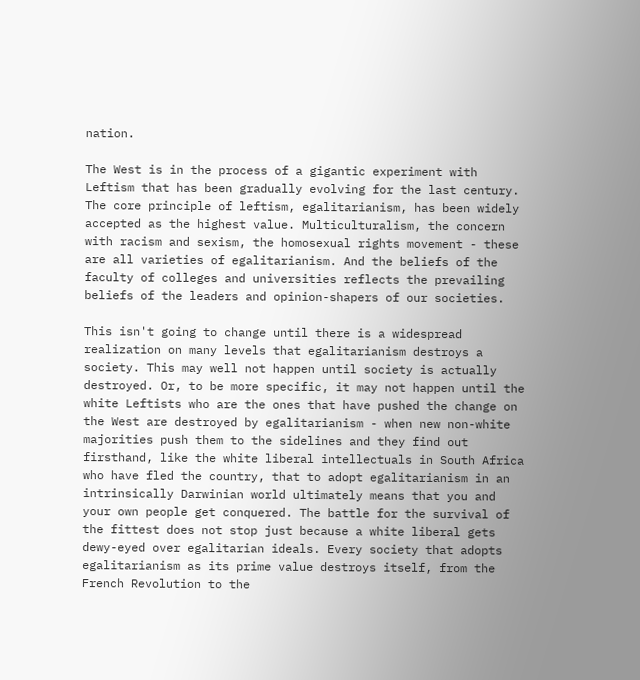nation.

The West is in the process of a gigantic experiment with Leftism that has been gradually evolving for the last century. The core principle of leftism, egalitarianism, has been widely accepted as the highest value. Multiculturalism, the concern with racism and sexism, the homosexual rights movement - these are all varieties of egalitarianism. And the beliefs of the faculty of colleges and universities reflects the prevailing beliefs of the leaders and opinion-shapers of our societies.

This isn't going to change until there is a widespread realization on many levels that egalitarianism destroys a society. This may well not happen until society is actually destroyed. Or, to be more specific, it may not happen until the white Leftists who are the ones that have pushed the change on the West are destroyed by egalitarianism - when new non-white majorities push them to the sidelines and they find out firsthand, like the white liberal intellectuals in South Africa who have fled the country, that to adopt egalitarianism in an intrinsically Darwinian world ultimately means that you and your own people get conquered. The battle for the survival of the fittest does not stop just because a white liberal gets dewy-eyed over egalitarian ideals. Every society that adopts egalitarianism as its prime value destroys itself, from the French Revolution to the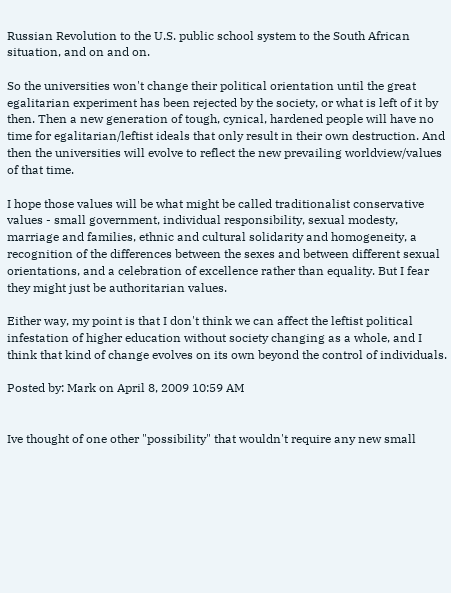Russian Revolution to the U.S. public school system to the South African situation, and on and on.

So the universities won't change their political orientation until the great egalitarian experiment has been rejected by the society, or what is left of it by then. Then a new generation of tough, cynical, hardened people will have no time for egalitarian/leftist ideals that only result in their own destruction. And then the universities will evolve to reflect the new prevailing worldview/values of that time.

I hope those values will be what might be called traditionalist conservative values - small government, individual responsibility, sexual modesty, marriage and families, ethnic and cultural solidarity and homogeneity, a recognition of the differences between the sexes and between different sexual orientations, and a celebration of excellence rather than equality. But I fear they might just be authoritarian values.

Either way, my point is that I don't think we can affect the leftist political infestation of higher education without society changing as a whole, and I think that kind of change evolves on its own beyond the control of individuals.

Posted by: Mark on April 8, 2009 10:59 AM


Ive thought of one other "possibility" that wouldn't require any new small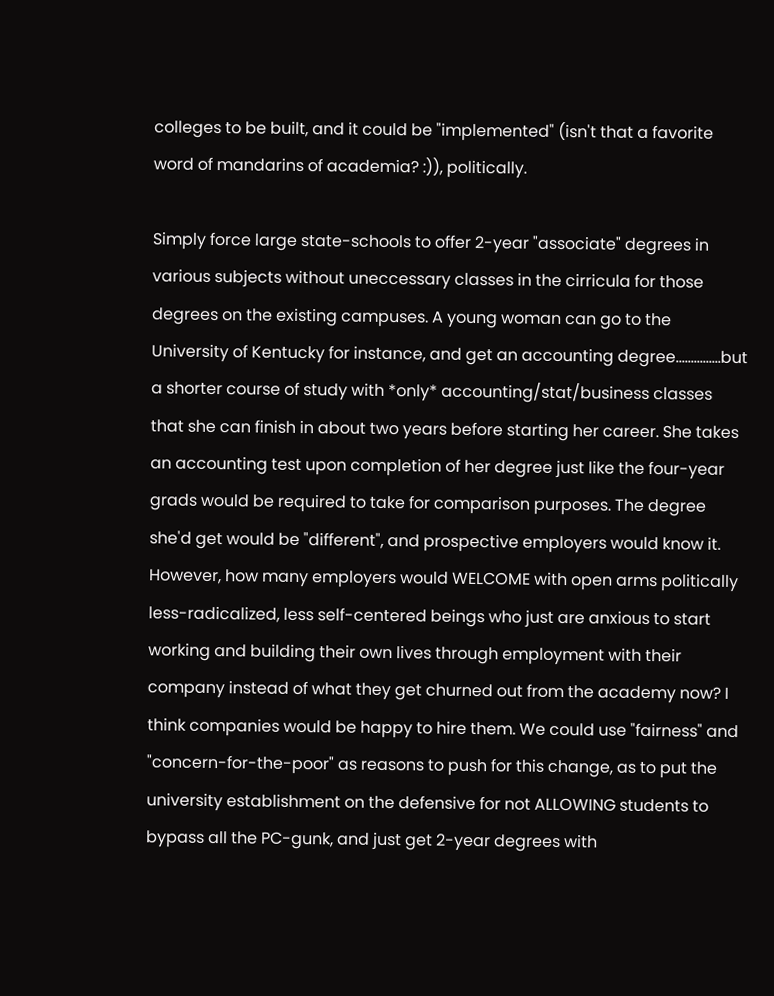colleges to be built, and it could be "implemented" (isn't that a favorite word of mandarins of academia? :)), politically.

Simply force large state-schools to offer 2-year "associate" degrees in various subjects without uneccessary classes in the cirricula for those degrees on the existing campuses. A young woman can go to the University of Kentucky for instance, and get an accounting degree...............but a shorter course of study with *only* accounting/stat/business classes that she can finish in about two years before starting her career. She takes an accounting test upon completion of her degree just like the four-year grads would be required to take for comparison purposes. The degree she'd get would be "different", and prospective employers would know it. However, how many employers would WELCOME with open arms politically less-radicalized, less self-centered beings who just are anxious to start working and building their own lives through employment with their company instead of what they get churned out from the academy now? I think companies would be happy to hire them. We could use "fairness" and "concern-for-the-poor" as reasons to push for this change, as to put the university establishment on the defensive for not ALLOWING students to bypass all the PC-gunk, and just get 2-year degrees with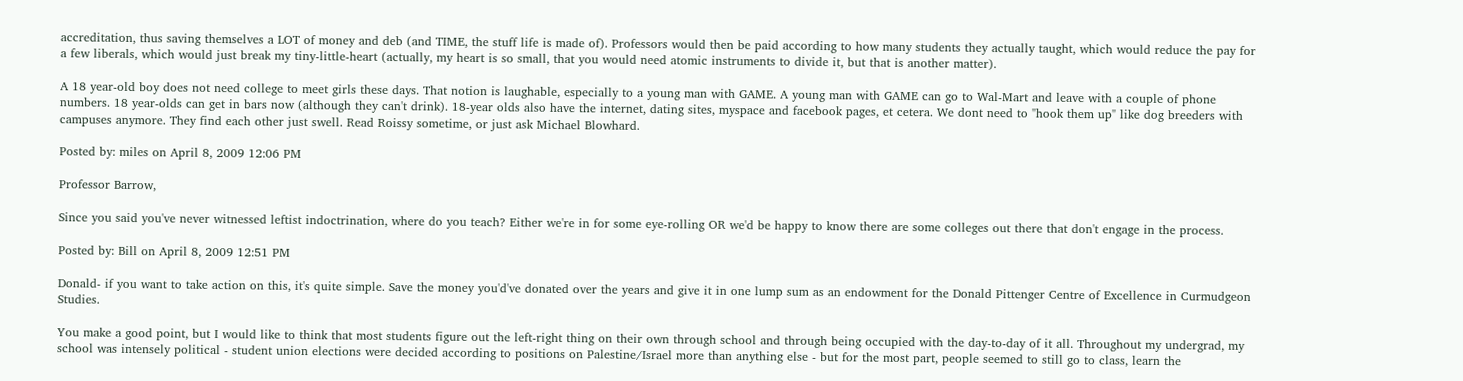accreditation, thus saving themselves a LOT of money and deb (and TIME, the stuff life is made of). Professors would then be paid according to how many students they actually taught, which would reduce the pay for a few liberals, which would just break my tiny-little-heart (actually, my heart is so small, that you would need atomic instruments to divide it, but that is another matter).

A 18 year-old boy does not need college to meet girls these days. That notion is laughable, especially to a young man with GAME. A young man with GAME can go to Wal-Mart and leave with a couple of phone numbers. 18 year-olds can get in bars now (although they can't drink). 18-year olds also have the internet, dating sites, myspace and facebook pages, et cetera. We dont need to "hook them up" like dog breeders with campuses anymore. They find each other just swell. Read Roissy sometime, or just ask Michael Blowhard.

Posted by: miles on April 8, 2009 12:06 PM

Professor Barrow,

Since you said you've never witnessed leftist indoctrination, where do you teach? Either we're in for some eye-rolling OR we'd be happy to know there are some colleges out there that don't engage in the process.

Posted by: Bill on April 8, 2009 12:51 PM

Donald- if you want to take action on this, it's quite simple. Save the money you'd've donated over the years and give it in one lump sum as an endowment for the Donald Pittenger Centre of Excellence in Curmudgeon Studies.

You make a good point, but I would like to think that most students figure out the left-right thing on their own through school and through being occupied with the day-to-day of it all. Throughout my undergrad, my school was intensely political - student union elections were decided according to positions on Palestine/Israel more than anything else - but for the most part, people seemed to still go to class, learn the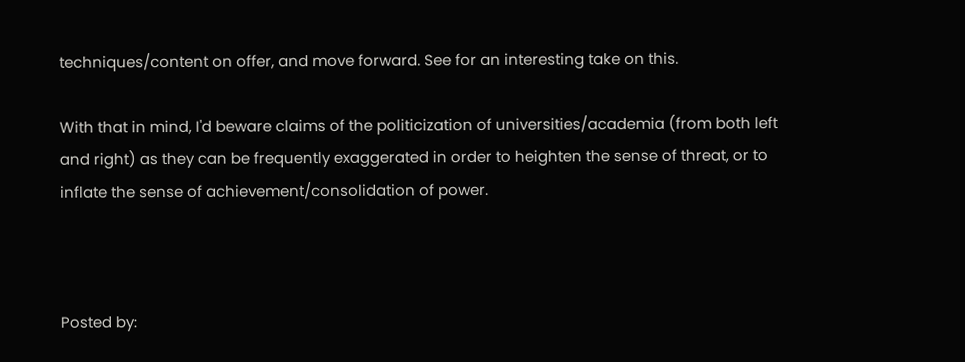techniques/content on offer, and move forward. See for an interesting take on this.

With that in mind, I'd beware claims of the politicization of universities/academia (from both left and right) as they can be frequently exaggerated in order to heighten the sense of threat, or to inflate the sense of achievement/consolidation of power.



Posted by: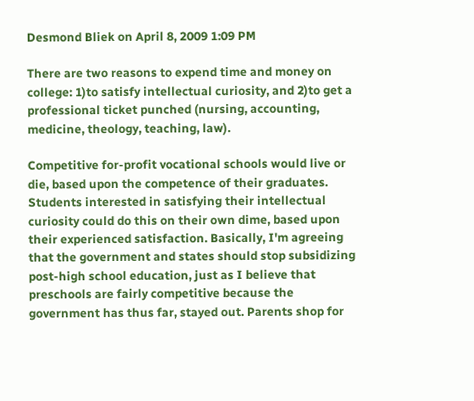Desmond Bliek on April 8, 2009 1:09 PM

There are two reasons to expend time and money on college: 1)to satisfy intellectual curiosity, and 2)to get a professional ticket punched (nursing, accounting, medicine, theology, teaching, law).

Competitive for-profit vocational schools would live or die, based upon the competence of their graduates. Students interested in satisfying their intellectual curiosity could do this on their own dime, based upon their experienced satisfaction. Basically, I'm agreeing that the government and states should stop subsidizing post-high school education, just as I believe that preschools are fairly competitive because the government has thus far, stayed out. Parents shop for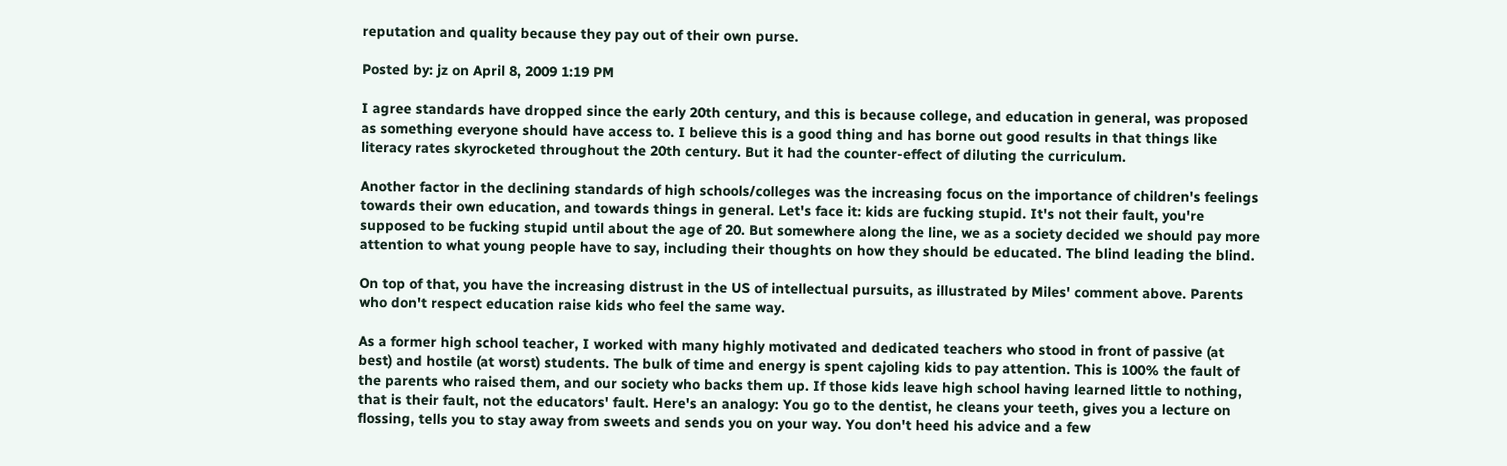reputation and quality because they pay out of their own purse.

Posted by: jz on April 8, 2009 1:19 PM

I agree standards have dropped since the early 20th century, and this is because college, and education in general, was proposed as something everyone should have access to. I believe this is a good thing and has borne out good results in that things like literacy rates skyrocketed throughout the 20th century. But it had the counter-effect of diluting the curriculum.

Another factor in the declining standards of high schools/colleges was the increasing focus on the importance of children's feelings towards their own education, and towards things in general. Let's face it: kids are fucking stupid. It's not their fault, you're supposed to be fucking stupid until about the age of 20. But somewhere along the line, we as a society decided we should pay more attention to what young people have to say, including their thoughts on how they should be educated. The blind leading the blind.

On top of that, you have the increasing distrust in the US of intellectual pursuits, as illustrated by Miles' comment above. Parents who don't respect education raise kids who feel the same way.

As a former high school teacher, I worked with many highly motivated and dedicated teachers who stood in front of passive (at best) and hostile (at worst) students. The bulk of time and energy is spent cajoling kids to pay attention. This is 100% the fault of the parents who raised them, and our society who backs them up. If those kids leave high school having learned little to nothing, that is their fault, not the educators' fault. Here's an analogy: You go to the dentist, he cleans your teeth, gives you a lecture on flossing, tells you to stay away from sweets and sends you on your way. You don't heed his advice and a few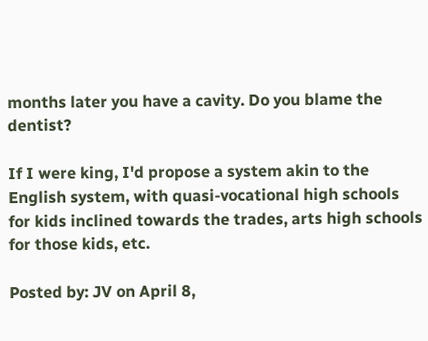months later you have a cavity. Do you blame the dentist?

If I were king, I'd propose a system akin to the English system, with quasi-vocational high schools for kids inclined towards the trades, arts high schools for those kids, etc.

Posted by: JV on April 8,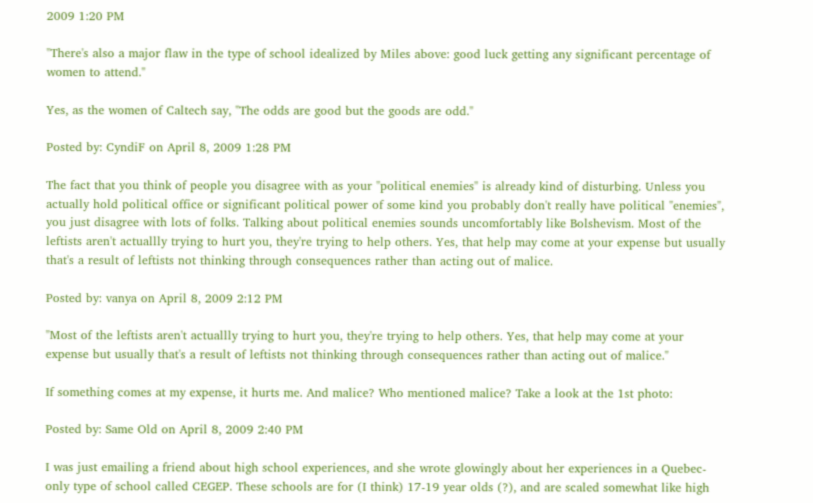2009 1:20 PM

"There's also a major flaw in the type of school idealized by Miles above: good luck getting any significant percentage of women to attend."

Yes, as the women of Caltech say, "The odds are good but the goods are odd."

Posted by: CyndiF on April 8, 2009 1:28 PM

The fact that you think of people you disagree with as your "political enemies" is already kind of disturbing. Unless you actually hold political office or significant political power of some kind you probably don't really have political "enemies", you just disagree with lots of folks. Talking about political enemies sounds uncomfortably like Bolshevism. Most of the leftists aren't actuallly trying to hurt you, they're trying to help others. Yes, that help may come at your expense but usually that's a result of leftists not thinking through consequences rather than acting out of malice.

Posted by: vanya on April 8, 2009 2:12 PM

"Most of the leftists aren't actuallly trying to hurt you, they're trying to help others. Yes, that help may come at your expense but usually that's a result of leftists not thinking through consequences rather than acting out of malice."

If something comes at my expense, it hurts me. And malice? Who mentioned malice? Take a look at the 1st photo:

Posted by: Same Old on April 8, 2009 2:40 PM

I was just emailing a friend about high school experiences, and she wrote glowingly about her experiences in a Quebec-only type of school called CEGEP. These schools are for (I think) 17-19 year olds (?), and are scaled somewhat like high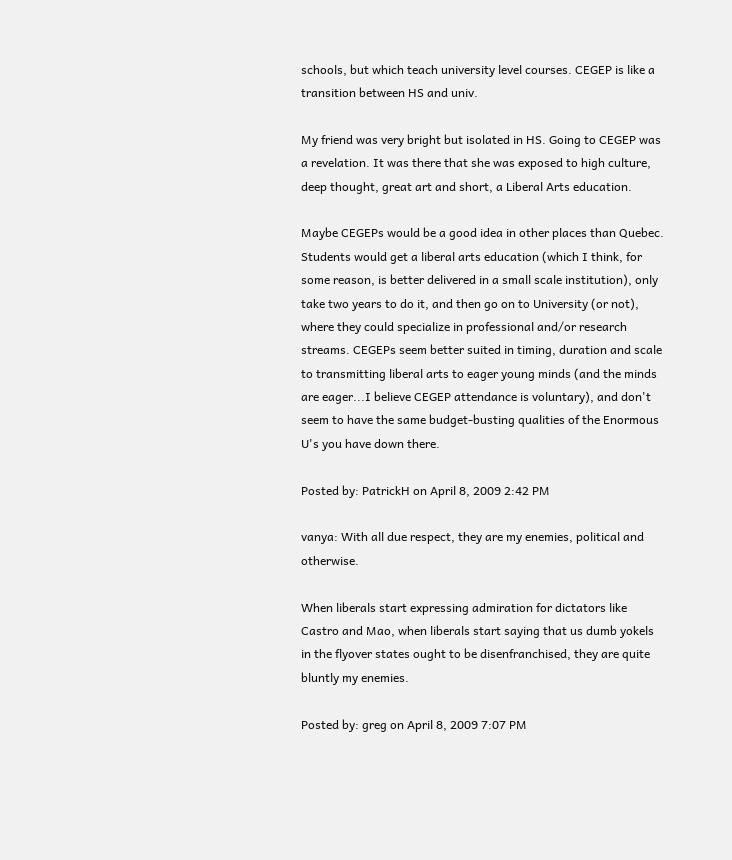schools, but which teach university level courses. CEGEP is like a transition between HS and univ.

My friend was very bright but isolated in HS. Going to CEGEP was a revelation. It was there that she was exposed to high culture, deep thought, great art and short, a Liberal Arts education.

Maybe CEGEPs would be a good idea in other places than Quebec. Students would get a liberal arts education (which I think, for some reason, is better delivered in a small scale institution), only take two years to do it, and then go on to University (or not), where they could specialize in professional and/or research streams. CEGEPs seem better suited in timing, duration and scale to transmitting liberal arts to eager young minds (and the minds are eager...I believe CEGEP attendance is voluntary), and don't seem to have the same budget-busting qualities of the Enormous U's you have down there.

Posted by: PatrickH on April 8, 2009 2:42 PM

vanya: With all due respect, they are my enemies, political and otherwise.

When liberals start expressing admiration for dictators like Castro and Mao, when liberals start saying that us dumb yokels in the flyover states ought to be disenfranchised, they are quite bluntly my enemies.

Posted by: greg on April 8, 2009 7:07 PM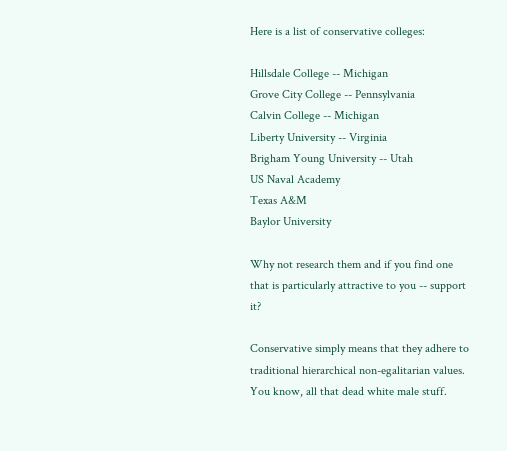Here is a list of conservative colleges:

Hillsdale College -- Michigan
Grove City College -- Pennsylvania
Calvin College -- Michigan
Liberty University -- Virginia
Brigham Young University -- Utah
US Naval Academy
Texas A&M
Baylor University

Why not research them and if you find one that is particularly attractive to you -- support it?

Conservative simply means that they adhere to traditional hierarchical non-egalitarian values. You know, all that dead white male stuff.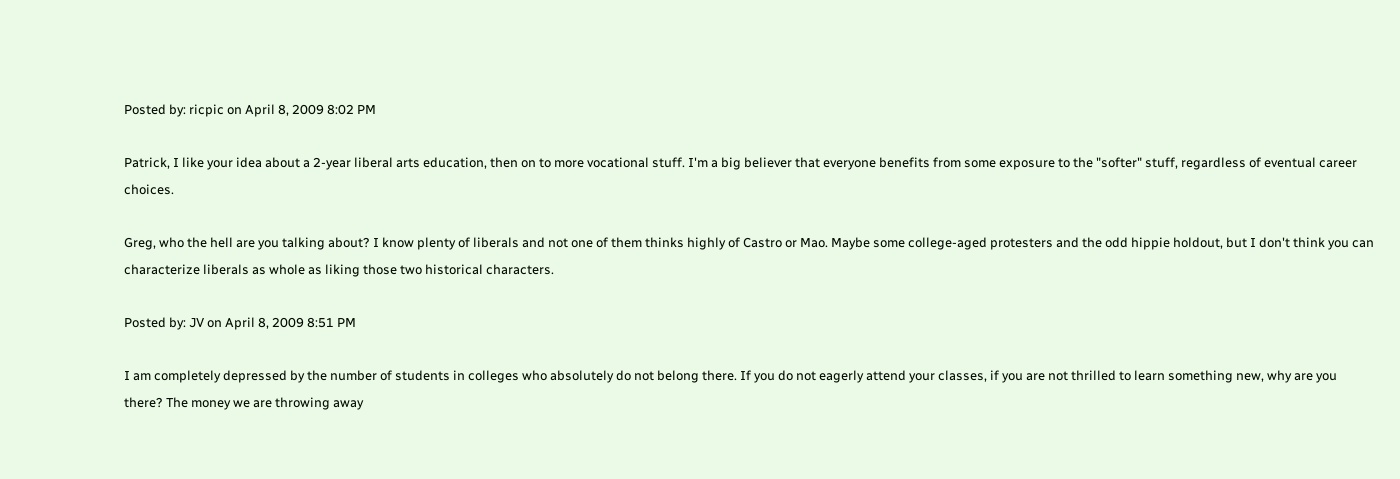Posted by: ricpic on April 8, 2009 8:02 PM

Patrick, I like your idea about a 2-year liberal arts education, then on to more vocational stuff. I'm a big believer that everyone benefits from some exposure to the "softer" stuff, regardless of eventual career choices.

Greg, who the hell are you talking about? I know plenty of liberals and not one of them thinks highly of Castro or Mao. Maybe some college-aged protesters and the odd hippie holdout, but I don't think you can characterize liberals as whole as liking those two historical characters.

Posted by: JV on April 8, 2009 8:51 PM

I am completely depressed by the number of students in colleges who absolutely do not belong there. If you do not eagerly attend your classes, if you are not thrilled to learn something new, why are you there? The money we are throwing away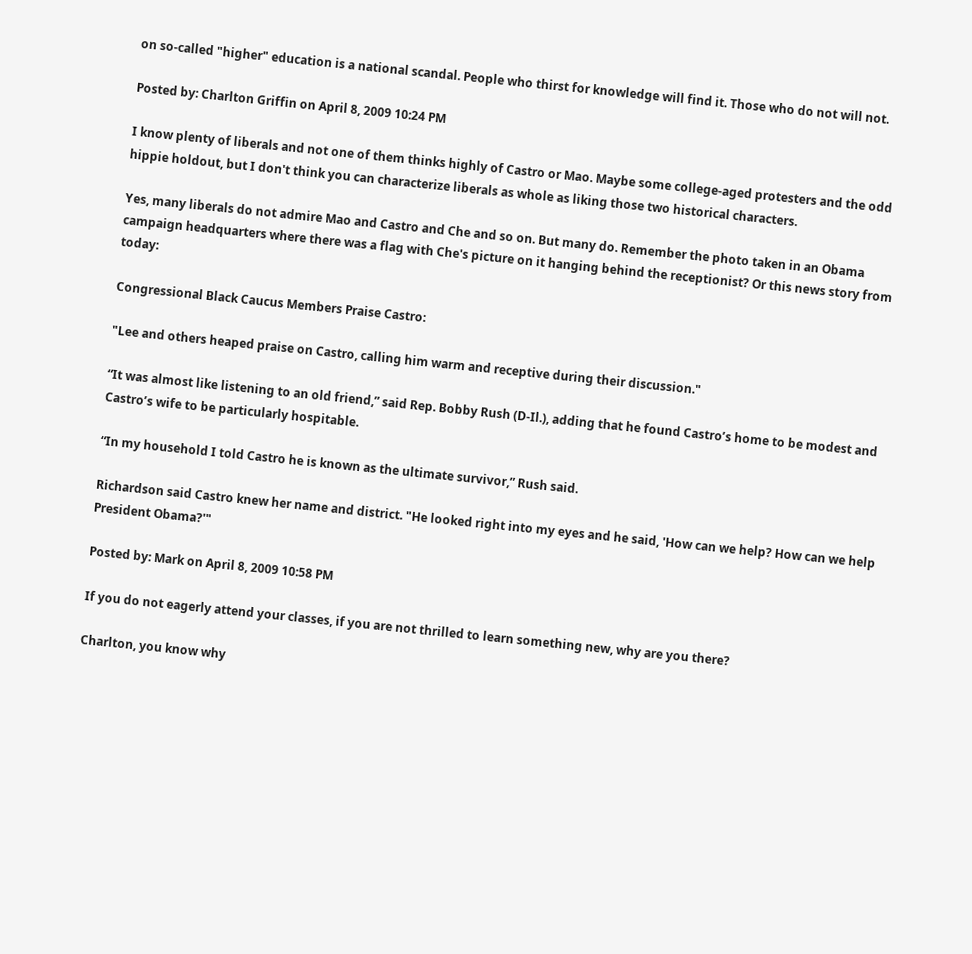on so-called "higher" education is a national scandal. People who thirst for knowledge will find it. Those who do not will not.

Posted by: Charlton Griffin on April 8, 2009 10:24 PM

I know plenty of liberals and not one of them thinks highly of Castro or Mao. Maybe some college-aged protesters and the odd hippie holdout, but I don't think you can characterize liberals as whole as liking those two historical characters.

Yes, many liberals do not admire Mao and Castro and Che and so on. But many do. Remember the photo taken in an Obama campaign headquarters where there was a flag with Che's picture on it hanging behind the receptionist? Or this news story from today:

Congressional Black Caucus Members Praise Castro:

"Lee and others heaped praise on Castro, calling him warm and receptive during their discussion."

“It was almost like listening to an old friend,” said Rep. Bobby Rush (D-Il.), adding that he found Castro’s home to be modest and Castro’s wife to be particularly hospitable.

“In my household I told Castro he is known as the ultimate survivor,” Rush said.

Richardson said Castro knew her name and district. "He looked right into my eyes and he said, 'How can we help? How can we help President Obama?'"

Posted by: Mark on April 8, 2009 10:58 PM

If you do not eagerly attend your classes, if you are not thrilled to learn something new, why are you there?

Charlton, you know why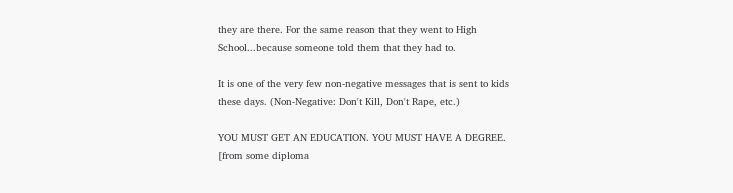they are there. For the same reason that they went to High School...because someone told them that they had to.

It is one of the very few non-negative messages that is sent to kids these days. (Non-Negative: Don't Kill, Don't Rape, etc.)

YOU MUST GET AN EDUCATION. YOU MUST HAVE A DEGREE. [from some diploma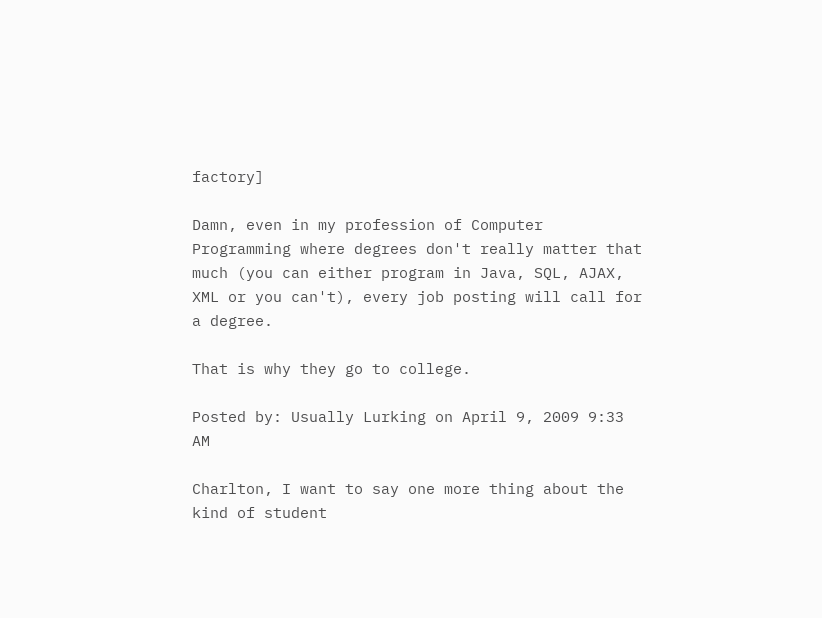factory]

Damn, even in my profession of Computer Programming where degrees don't really matter that much (you can either program in Java, SQL, AJAX, XML or you can't), every job posting will call for a degree.

That is why they go to college.

Posted by: Usually Lurking on April 9, 2009 9:33 AM

Charlton, I want to say one more thing about the kind of student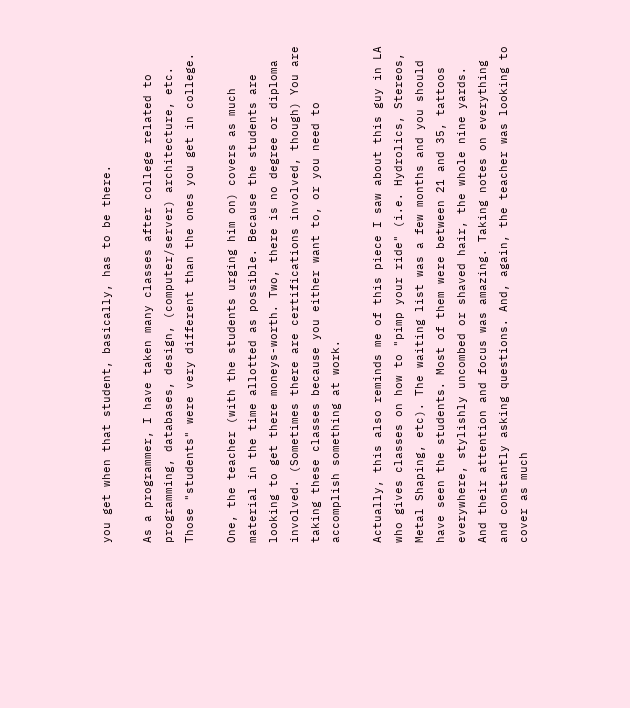you get when that student, basically, has to be there.

As a programmer, I have taken many classes after college related to programming, databases, design, (computer/server) architecture, etc. Those "students" were very different than the ones you get in college.

One, the teacher (with the students urging him on) covers as much material in the time allotted as possible. Because the students are looking to get there moneys-worth. Two, there is no degree or diploma involved. (Sometimes there are certifications involved, though) You are taking these classes because you either want to, or you need to accomplish something at work.

Actually, this also reminds me of this piece I saw about this guy in LA who gives classes on how to "pimp your ride" (i.e. Hydrolics, Stereos, Metal Shaping, etc). The waiting list was a few months and you should have seen the students. Most of them were between 21 and 35, tattoos everywhere, stylishly uncombed or shaved hair, the whole nine yards. And their attention and focus was amazing. Taking notes on everything and constantly asking questions. And, again, the teacher was looking to cover as much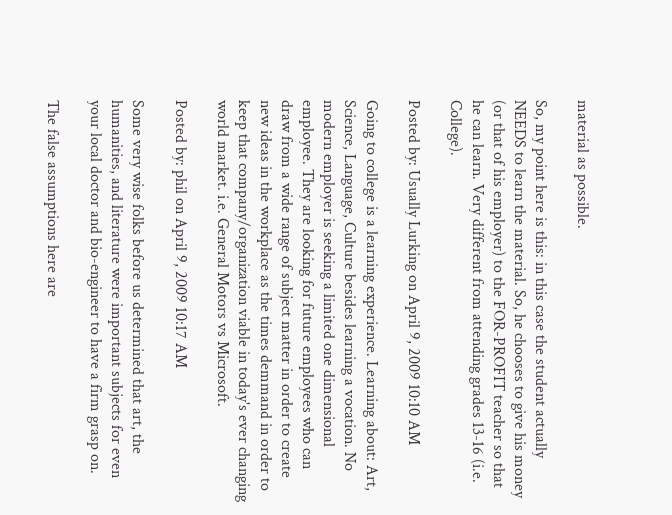material as possible.

So, my point here is this: in this case the student actually NEEDS to learn the material. So, he chooses to give his money (or that of his employer) to the FOR-PROFIT teacher so that he can learn. Very different from attending grades 13-16 (i.e. College).

Posted by: Usually Lurking on April 9, 2009 10:10 AM

Going to college is a learning experience. Learning about: Art, Science, Language, Culture besides learning a vocation. No modern employer is seeking a limited one dimensional employee. They are looking for future employees who can draw from a wide range of subject matter in order to create new ideas in the workplace as the times demmand in order to keep that company/organization viable in today's ever changing world market. i.e. General Motors vs Microsoft.

Posted by: phil on April 9, 2009 10:17 AM

Some very wise folks before us determined that art, the humanities, and literature were important subjects for even your local doctor and bio-engineer to have a firm grasp on.

The false assumptions here are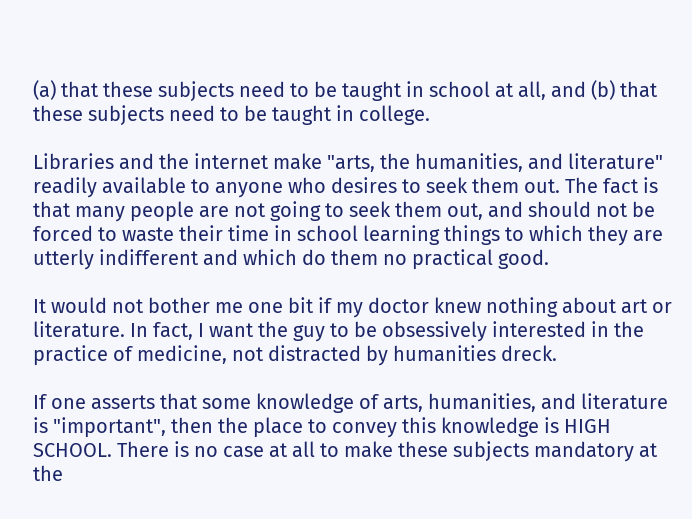(a) that these subjects need to be taught in school at all, and (b) that these subjects need to be taught in college.

Libraries and the internet make "arts, the humanities, and literature" readily available to anyone who desires to seek them out. The fact is that many people are not going to seek them out, and should not be forced to waste their time in school learning things to which they are utterly indifferent and which do them no practical good.

It would not bother me one bit if my doctor knew nothing about art or literature. In fact, I want the guy to be obsessively interested in the practice of medicine, not distracted by humanities dreck.

If one asserts that some knowledge of arts, humanities, and literature is "important", then the place to convey this knowledge is HIGH SCHOOL. There is no case at all to make these subjects mandatory at the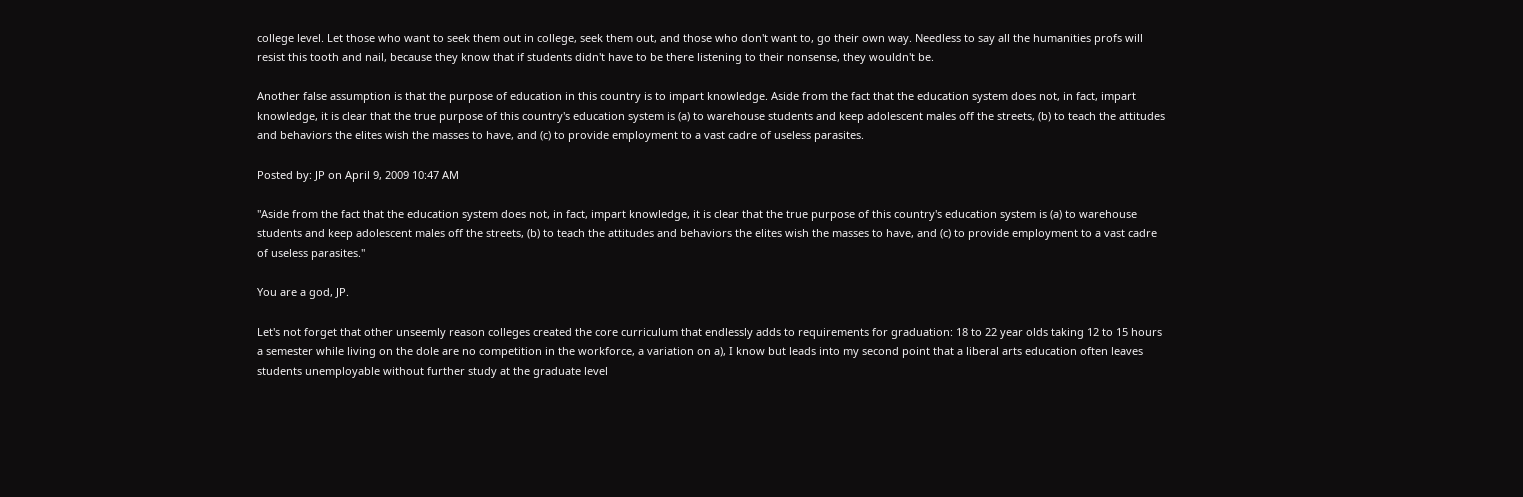college level. Let those who want to seek them out in college, seek them out, and those who don't want to, go their own way. Needless to say all the humanities profs will resist this tooth and nail, because they know that if students didn't have to be there listening to their nonsense, they wouldn't be.

Another false assumption is that the purpose of education in this country is to impart knowledge. Aside from the fact that the education system does not, in fact, impart knowledge, it is clear that the true purpose of this country's education system is (a) to warehouse students and keep adolescent males off the streets, (b) to teach the attitudes and behaviors the elites wish the masses to have, and (c) to provide employment to a vast cadre of useless parasites.

Posted by: JP on April 9, 2009 10:47 AM

"Aside from the fact that the education system does not, in fact, impart knowledge, it is clear that the true purpose of this country's education system is (a) to warehouse students and keep adolescent males off the streets, (b) to teach the attitudes and behaviors the elites wish the masses to have, and (c) to provide employment to a vast cadre of useless parasites."

You are a god, JP.

Let's not forget that other unseemly reason colleges created the core curriculum that endlessly adds to requirements for graduation: 18 to 22 year olds taking 12 to 15 hours a semester while living on the dole are no competition in the workforce, a variation on a), I know but leads into my second point that a liberal arts education often leaves students unemployable without further study at the graduate level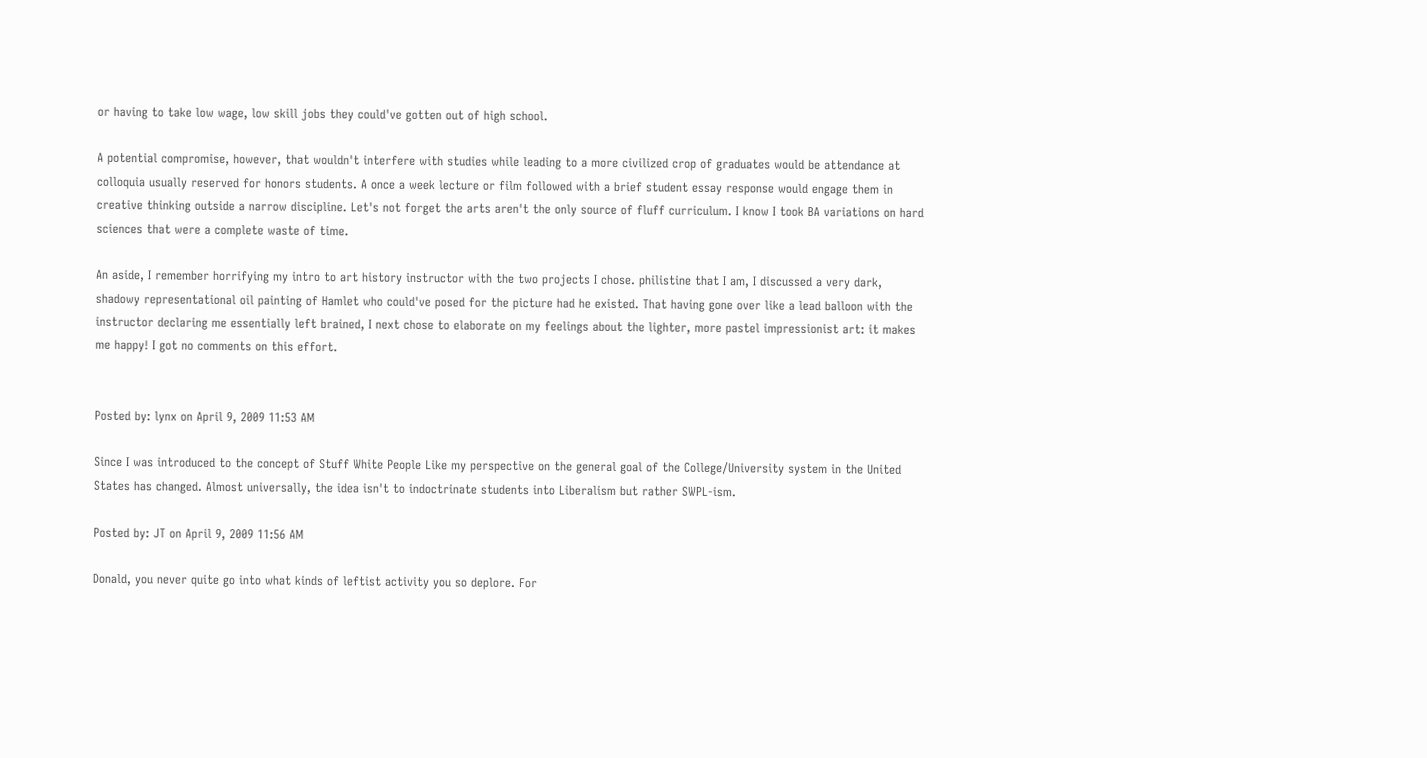or having to take low wage, low skill jobs they could've gotten out of high school.

A potential compromise, however, that wouldn't interfere with studies while leading to a more civilized crop of graduates would be attendance at colloquia usually reserved for honors students. A once a week lecture or film followed with a brief student essay response would engage them in creative thinking outside a narrow discipline. Let's not forget the arts aren't the only source of fluff curriculum. I know I took BA variations on hard sciences that were a complete waste of time.

An aside, I remember horrifying my intro to art history instructor with the two projects I chose. philistine that I am, I discussed a very dark, shadowy representational oil painting of Hamlet who could've posed for the picture had he existed. That having gone over like a lead balloon with the instructor declaring me essentially left brained, I next chose to elaborate on my feelings about the lighter, more pastel impressionist art: it makes me happy! I got no comments on this effort.


Posted by: lynx on April 9, 2009 11:53 AM

Since I was introduced to the concept of Stuff White People Like my perspective on the general goal of the College/University system in the United States has changed. Almost universally, the idea isn't to indoctrinate students into Liberalism but rather SWPL-ism.

Posted by: JT on April 9, 2009 11:56 AM

Donald, you never quite go into what kinds of leftist activity you so deplore. For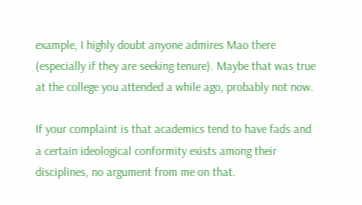example, I highly doubt anyone admires Mao there (especially if they are seeking tenure). Maybe that was true at the college you attended a while ago, probably not now.

If your complaint is that academics tend to have fads and a certain ideological conformity exists among their disciplines, no argument from me on that.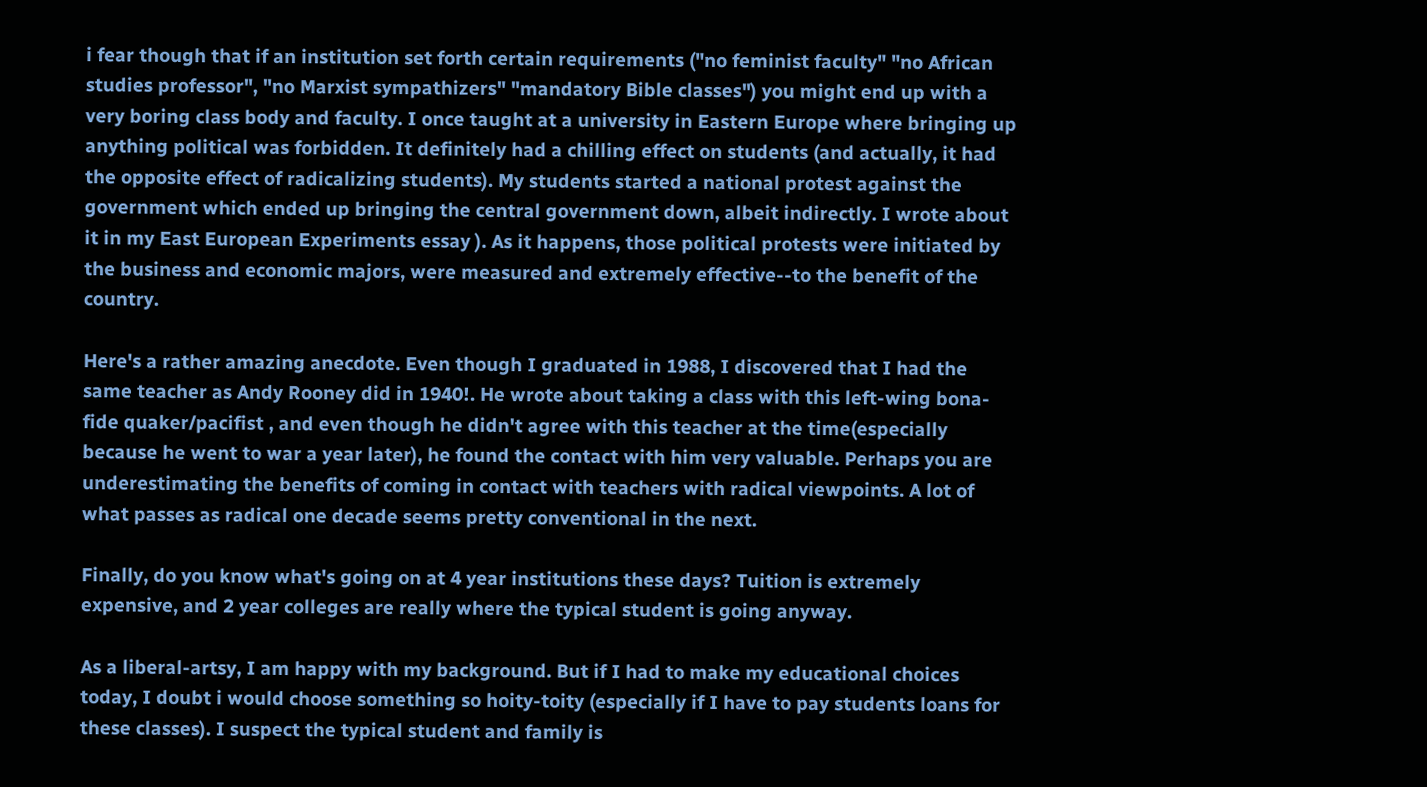i fear though that if an institution set forth certain requirements ("no feminist faculty" "no African studies professor", "no Marxist sympathizers" "mandatory Bible classes") you might end up with a very boring class body and faculty. I once taught at a university in Eastern Europe where bringing up anything political was forbidden. It definitely had a chilling effect on students (and actually, it had the opposite effect of radicalizing students). My students started a national protest against the government which ended up bringing the central government down, albeit indirectly. I wrote about it in my East European Experiments essay ). As it happens, those political protests were initiated by the business and economic majors, were measured and extremely effective--to the benefit of the country.

Here's a rather amazing anecdote. Even though I graduated in 1988, I discovered that I had the same teacher as Andy Rooney did in 1940!. He wrote about taking a class with this left-wing bona-fide quaker/pacifist , and even though he didn't agree with this teacher at the time(especially because he went to war a year later), he found the contact with him very valuable. Perhaps you are underestimating the benefits of coming in contact with teachers with radical viewpoints. A lot of what passes as radical one decade seems pretty conventional in the next.

Finally, do you know what's going on at 4 year institutions these days? Tuition is extremely expensive, and 2 year colleges are really where the typical student is going anyway.

As a liberal-artsy, I am happy with my background. But if I had to make my educational choices today, I doubt i would choose something so hoity-toity (especially if I have to pay students loans for these classes). I suspect the typical student and family is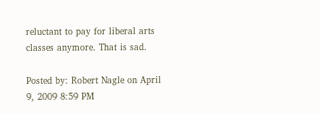reluctant to pay for liberal arts classes anymore. That is sad.

Posted by: Robert Nagle on April 9, 2009 8:59 PM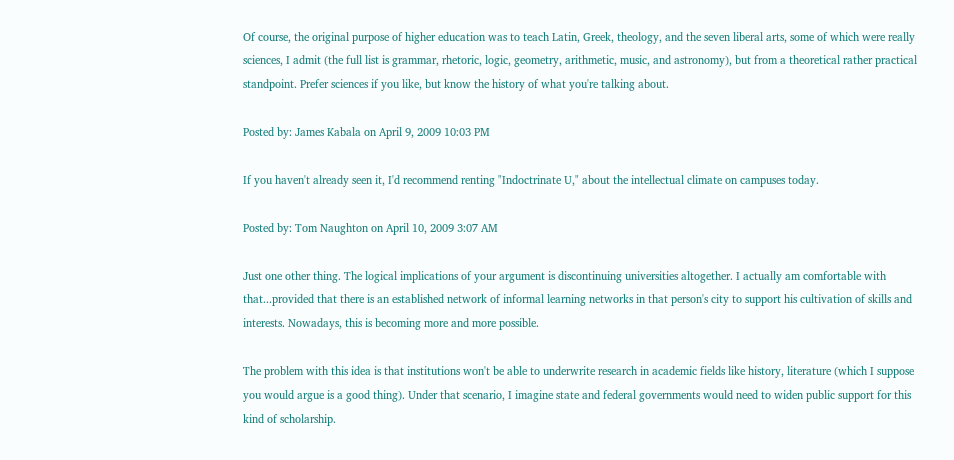Of course, the original purpose of higher education was to teach Latin, Greek, theology, and the seven liberal arts, some of which were really sciences, I admit (the full list is grammar, rhetoric, logic, geometry, arithmetic, music, and astronomy), but from a theoretical rather practical standpoint. Prefer sciences if you like, but know the history of what you're talking about.

Posted by: James Kabala on April 9, 2009 10:03 PM

If you haven't already seen it, I'd recommend renting "Indoctrinate U," about the intellectual climate on campuses today.

Posted by: Tom Naughton on April 10, 2009 3:07 AM

Just one other thing. The logical implications of your argument is discontinuing universities altogether. I actually am comfortable with that...provided that there is an established network of informal learning networks in that person's city to support his cultivation of skills and interests. Nowadays, this is becoming more and more possible.

The problem with this idea is that institutions won't be able to underwrite research in academic fields like history, literature (which I suppose you would argue is a good thing). Under that scenario, I imagine state and federal governments would need to widen public support for this kind of scholarship.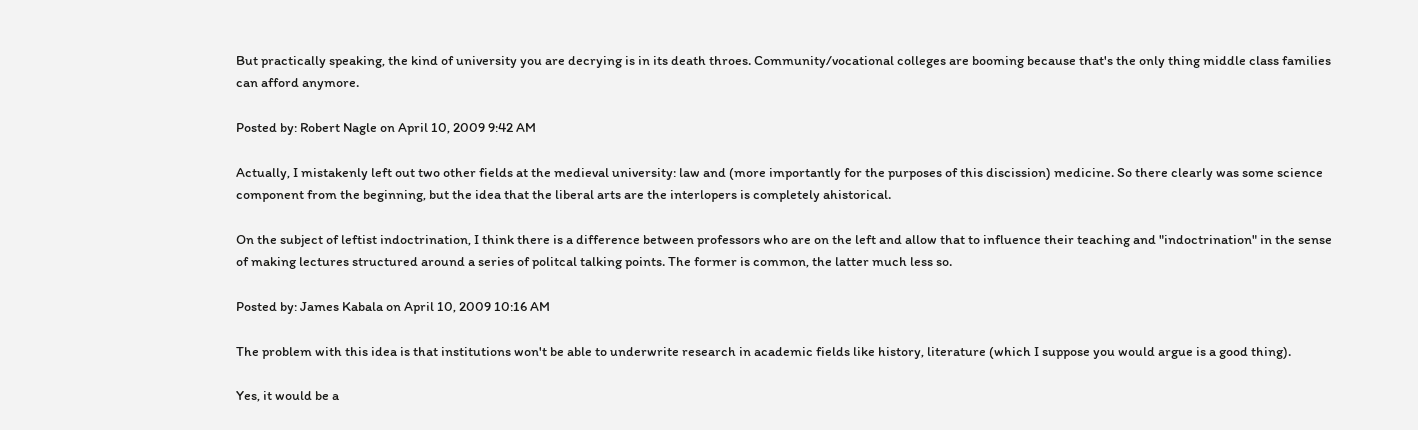But practically speaking, the kind of university you are decrying is in its death throes. Community/vocational colleges are booming because that's the only thing middle class families can afford anymore.

Posted by: Robert Nagle on April 10, 2009 9:42 AM

Actually, I mistakenly left out two other fields at the medieval university: law and (more importantly for the purposes of this discission) medicine. So there clearly was some science component from the beginning, but the idea that the liberal arts are the interlopers is completely ahistorical.

On the subject of leftist indoctrination, I think there is a difference between professors who are on the left and allow that to influence their teaching and "indoctrination" in the sense of making lectures structured around a series of politcal talking points. The former is common, the latter much less so.

Posted by: James Kabala on April 10, 2009 10:16 AM

The problem with this idea is that institutions won't be able to underwrite research in academic fields like history, literature (which I suppose you would argue is a good thing).

Yes, it would be a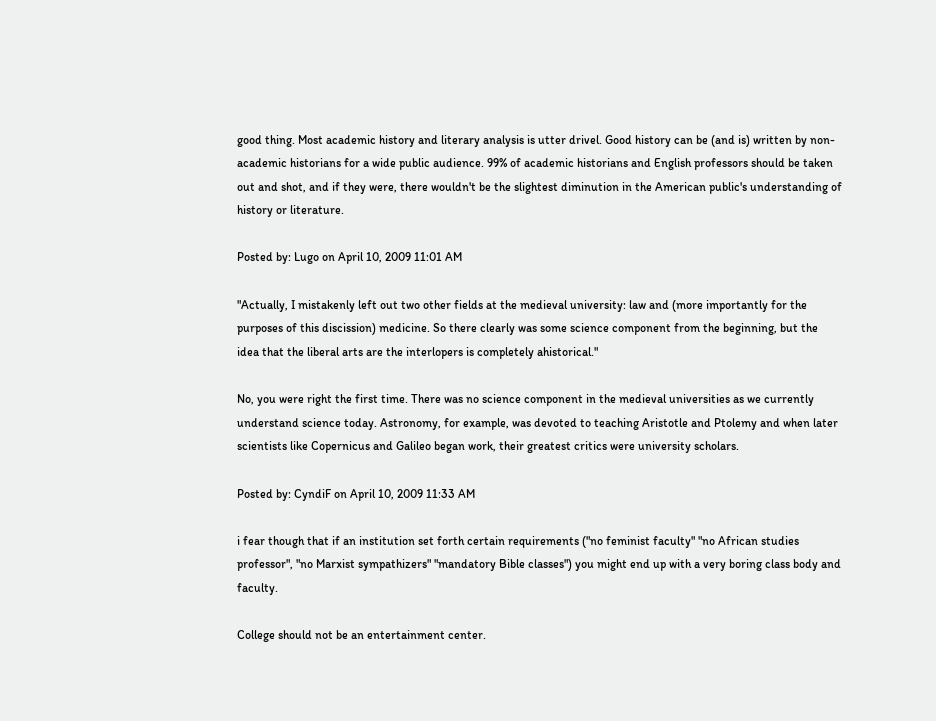good thing. Most academic history and literary analysis is utter drivel. Good history can be (and is) written by non-academic historians for a wide public audience. 99% of academic historians and English professors should be taken out and shot, and if they were, there wouldn't be the slightest diminution in the American public's understanding of history or literature.

Posted by: Lugo on April 10, 2009 11:01 AM

"Actually, I mistakenly left out two other fields at the medieval university: law and (more importantly for the purposes of this discission) medicine. So there clearly was some science component from the beginning, but the idea that the liberal arts are the interlopers is completely ahistorical."

No, you were right the first time. There was no science component in the medieval universities as we currently understand science today. Astronomy, for example, was devoted to teaching Aristotle and Ptolemy and when later scientists like Copernicus and Galileo began work, their greatest critics were university scholars.

Posted by: CyndiF on April 10, 2009 11:33 AM

i fear though that if an institution set forth certain requirements ("no feminist faculty" "no African studies professor", "no Marxist sympathizers" "mandatory Bible classes") you might end up with a very boring class body and faculty.

College should not be an entertainment center.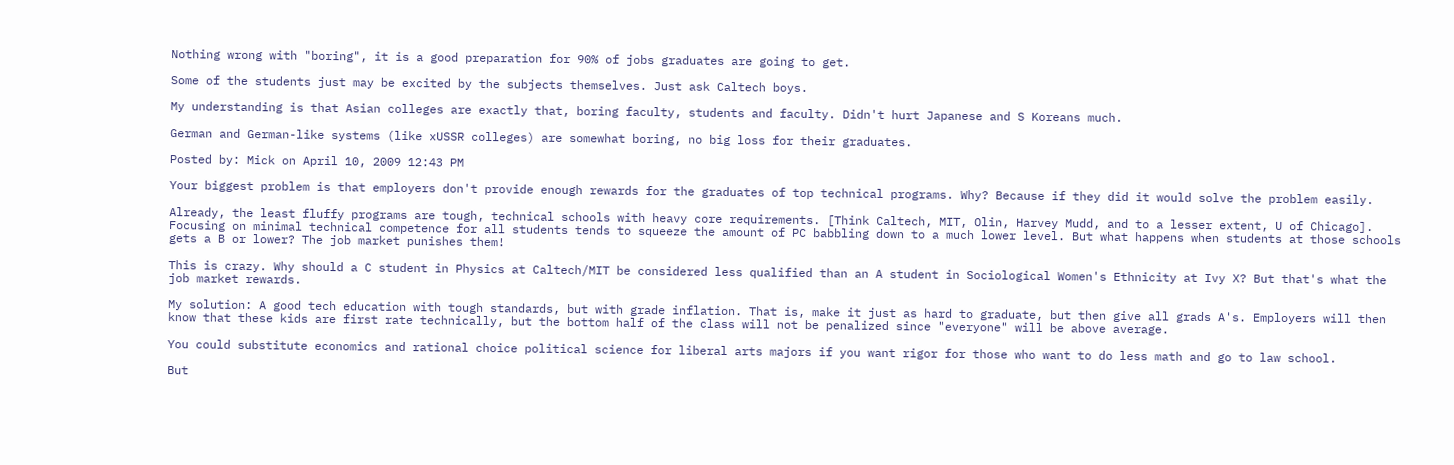Nothing wrong with "boring", it is a good preparation for 90% of jobs graduates are going to get.

Some of the students just may be excited by the subjects themselves. Just ask Caltech boys.

My understanding is that Asian colleges are exactly that, boring faculty, students and faculty. Didn't hurt Japanese and S Koreans much.

German and German-like systems (like xUSSR colleges) are somewhat boring, no big loss for their graduates.

Posted by: Mick on April 10, 2009 12:43 PM

Your biggest problem is that employers don't provide enough rewards for the graduates of top technical programs. Why? Because if they did it would solve the problem easily.

Already, the least fluffy programs are tough, technical schools with heavy core requirements. [Think Caltech, MIT, Olin, Harvey Mudd, and to a lesser extent, U of Chicago]. Focusing on minimal technical competence for all students tends to squeeze the amount of PC babbling down to a much lower level. But what happens when students at those schools gets a B or lower? The job market punishes them!

This is crazy. Why should a C student in Physics at Caltech/MIT be considered less qualified than an A student in Sociological Women's Ethnicity at Ivy X? But that's what the job market rewards.

My solution: A good tech education with tough standards, but with grade inflation. That is, make it just as hard to graduate, but then give all grads A's. Employers will then know that these kids are first rate technically, but the bottom half of the class will not be penalized since "everyone" will be above average.

You could substitute economics and rational choice political science for liberal arts majors if you want rigor for those who want to do less math and go to law school.

But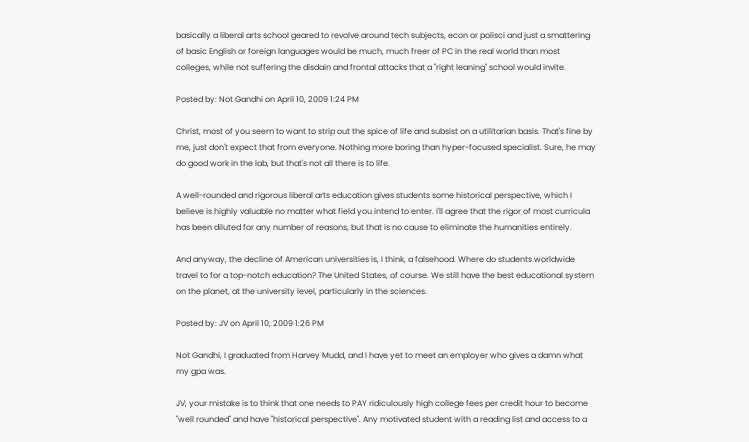basically a liberal arts school geared to revolve around tech subjects, econ or polisci and just a smattering of basic English or foreign languages would be much, much freer of PC in the real world than most colleges, while not suffering the disdain and frontal attacks that a "right leaning" school would invite.

Posted by: Not Gandhi on April 10, 2009 1:24 PM

Christ, most of you seem to want to strip out the spice of life and subsist on a utilitarian basis. That's fine by me, just don't expect that from everyone. Nothing more boring than hyper-focused specialist. Sure, he may do good work in the lab, but that's not all there is to life.

A well-rounded and rigorous liberal arts education gives students some historical perspective, which I believe is highly valuable no matter what field you intend to enter. I'll agree that the rigor of most curricula has been diluted for any number of reasons, but that is no cause to eliminate the humanities entirely.

And anyway, the decline of American universities is, I think, a falsehood. Where do students worldwide travel to for a top-notch education? The United States, of course. We still have the best educational system on the planet, at the university level, particularly in the sciences.

Posted by: JV on April 10, 2009 1:26 PM

Not Gandhi, I graduated from Harvey Mudd, and I have yet to meet an employer who gives a damn what my gpa was.

JV, your mistake is to think that one needs to PAY ridiculously high college fees per credit hour to become "well rounded" and have "historical perspective". Any motivated student with a reading list and access to a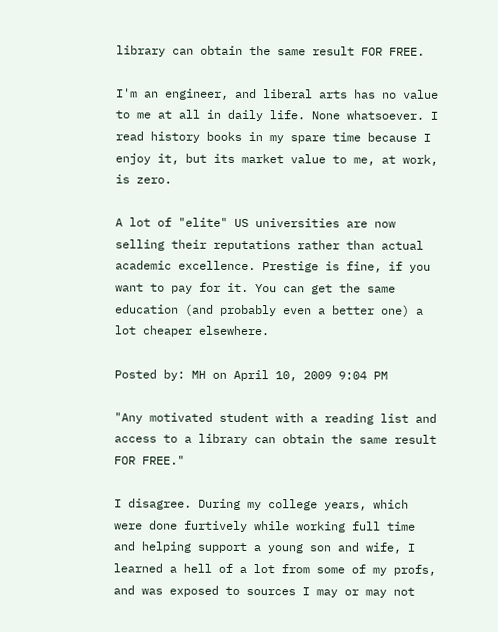library can obtain the same result FOR FREE.

I'm an engineer, and liberal arts has no value to me at all in daily life. None whatsoever. I read history books in my spare time because I enjoy it, but its market value to me, at work, is zero.

A lot of "elite" US universities are now selling their reputations rather than actual academic excellence. Prestige is fine, if you want to pay for it. You can get the same education (and probably even a better one) a lot cheaper elsewhere.

Posted by: MH on April 10, 2009 9:04 PM

"Any motivated student with a reading list and access to a library can obtain the same result FOR FREE."

I disagree. During my college years, which were done furtively while working full time and helping support a young son and wife, I learned a hell of a lot from some of my profs, and was exposed to sources I may or may not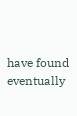have found eventually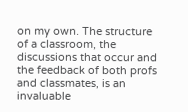on my own. The structure of a classroom, the discussions that occur and the feedback of both profs and classmates, is an invaluable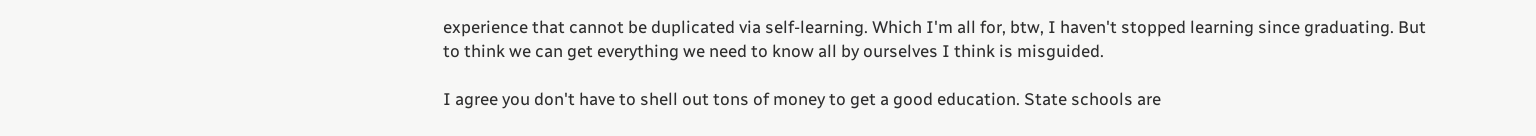experience that cannot be duplicated via self-learning. Which I'm all for, btw, I haven't stopped learning since graduating. But to think we can get everything we need to know all by ourselves I think is misguided.

I agree you don't have to shell out tons of money to get a good education. State schools are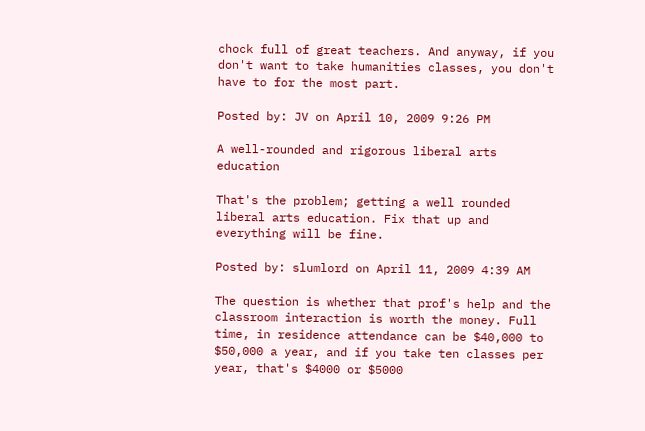chock full of great teachers. And anyway, if you don't want to take humanities classes, you don't have to for the most part.

Posted by: JV on April 10, 2009 9:26 PM

A well-rounded and rigorous liberal arts education

That's the problem; getting a well rounded liberal arts education. Fix that up and everything will be fine.

Posted by: slumlord on April 11, 2009 4:39 AM

The question is whether that prof's help and the classroom interaction is worth the money. Full time, in residence attendance can be $40,000 to $50,000 a year, and if you take ten classes per year, that's $4000 or $5000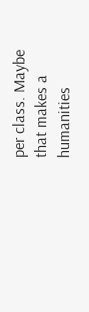per class. Maybe that makes a humanities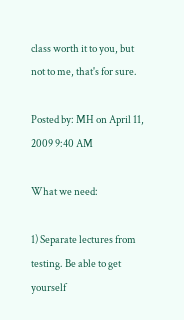class worth it to you, but not to me, that's for sure.

Posted by: MH on April 11, 2009 9:40 AM

What we need:

1) Separate lectures from testing. Be able to get yourself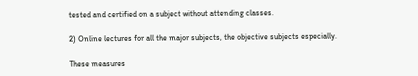tested and certified on a subject without attending classes.

2) Online lectures for all the major subjects, the objective subjects especially.

These measures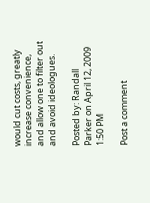would cut costs, greatly increase convenience, and allow one to filter out and avoid ideologues.

Posted by: Randall Parker on April 12, 2009 1:50 PM

Post a comment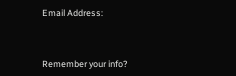Email Address:



Remember your info?